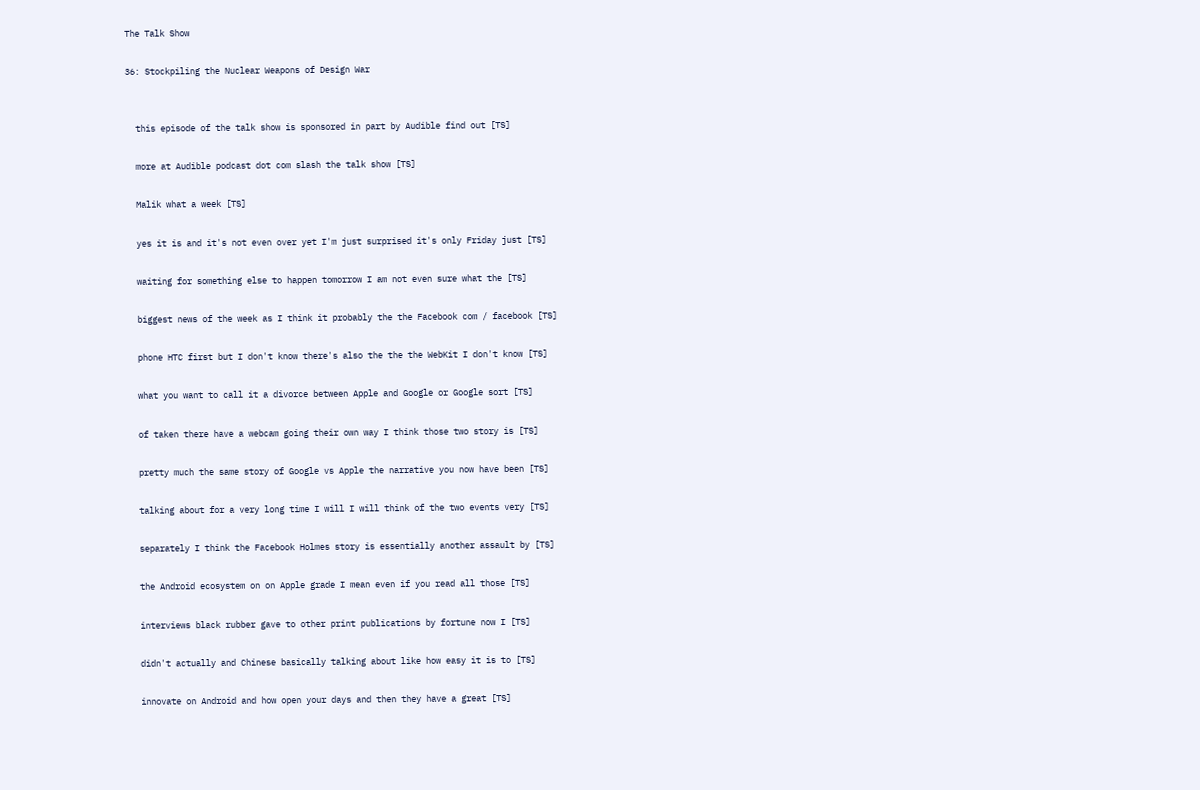The Talk Show

36: Stockpiling the Nuclear Weapons of Design War


  this episode of the talk show is sponsored in part by Audible find out [TS]

  more at Audible podcast dot com slash the talk show [TS]

  Malik what a week [TS]

  yes it is and it's not even over yet I'm just surprised it's only Friday just [TS]

  waiting for something else to happen tomorrow I am not even sure what the [TS]

  biggest news of the week as I think it probably the the Facebook com / facebook [TS]

  phone HTC first but I don't know there's also the the the WebKit I don't know [TS]

  what you want to call it a divorce between Apple and Google or Google sort [TS]

  of taken there have a webcam going their own way I think those two story is [TS]

  pretty much the same story of Google vs Apple the narrative you now have been [TS]

  talking about for a very long time I will I will think of the two events very [TS]

  separately I think the Facebook Holmes story is essentially another assault by [TS]

  the Android ecosystem on on Apple grade I mean even if you read all those [TS]

  interviews black rubber gave to other print publications by fortune now I [TS]

  didn't actually and Chinese basically talking about like how easy it is to [TS]

  innovate on Android and how open your days and then they have a great [TS]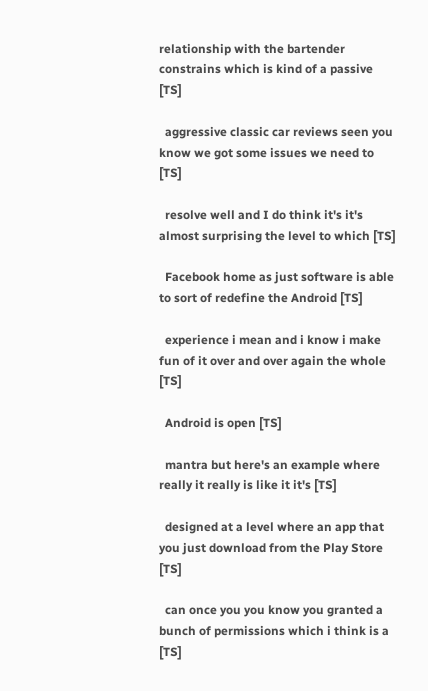relationship with the bartender constrains which is kind of a passive [TS]

  aggressive classic car reviews seen you know we got some issues we need to [TS]

  resolve well and I do think it's it's almost surprising the level to which [TS]

  Facebook home as just software is able to sort of redefine the Android [TS]

  experience i mean and i know i make fun of it over and over again the whole [TS]

  Android is open [TS]

  mantra but here's an example where really it really is like it it's [TS]

  designed at a level where an app that you just download from the Play Store [TS]

  can once you you know you granted a bunch of permissions which i think is a [TS]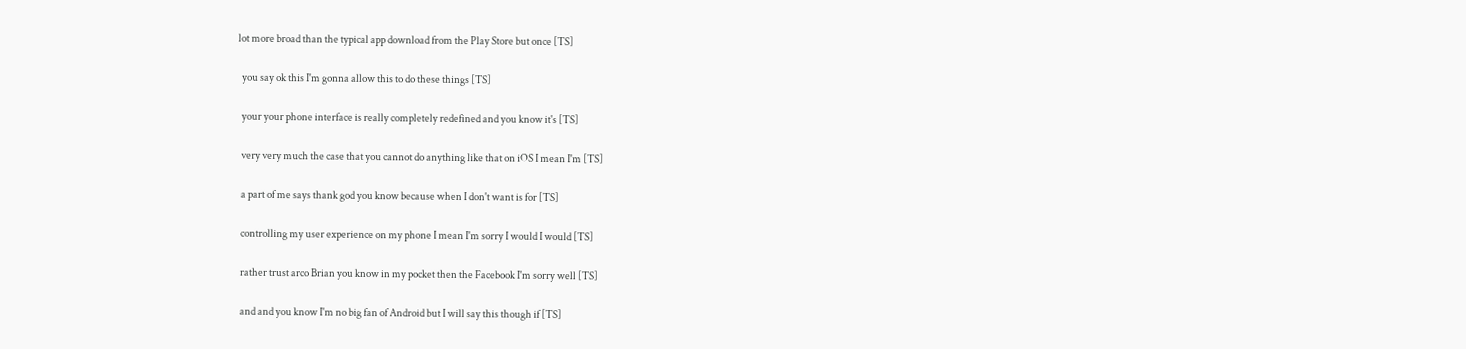lot more broad than the typical app download from the Play Store but once [TS]

  you say ok this I'm gonna allow this to do these things [TS]

  your your phone interface is really completely redefined and you know it's [TS]

  very very much the case that you cannot do anything like that on iOS I mean I'm [TS]

  a part of me says thank god you know because when I don't want is for [TS]

  controlling my user experience on my phone I mean I'm sorry I would I would [TS]

  rather trust arco Brian you know in my pocket then the Facebook I'm sorry well [TS]

  and and you know I'm no big fan of Android but I will say this though if [TS]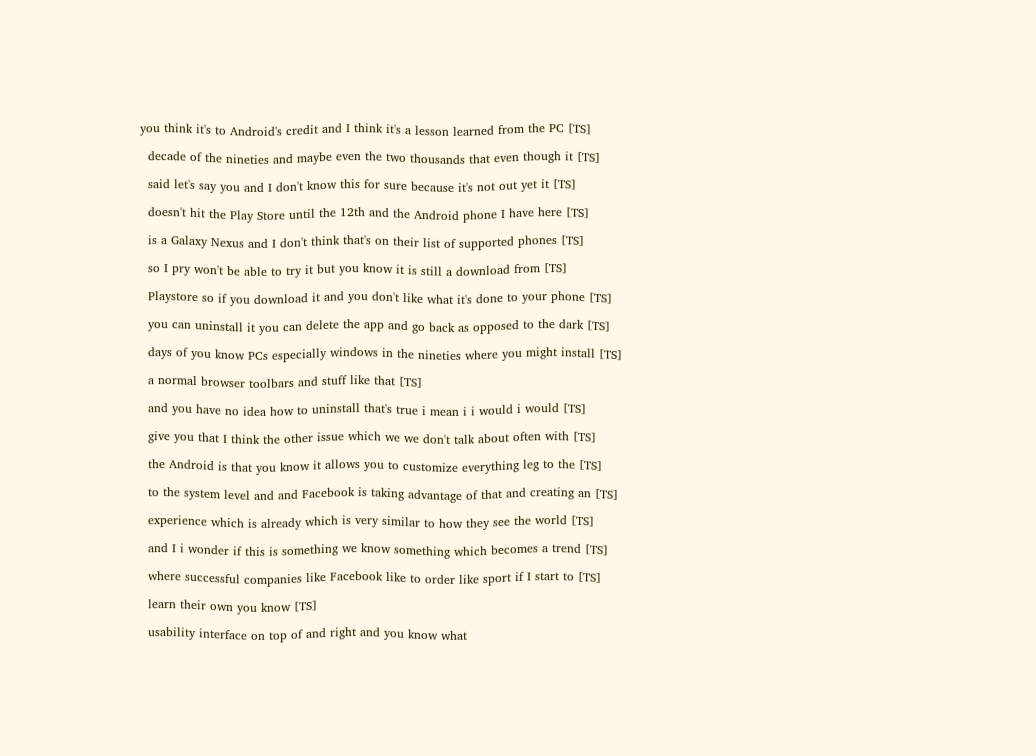you think it's to Android's credit and I think it's a lesson learned from the PC [TS]

  decade of the nineties and maybe even the two thousands that even though it [TS]

  said let's say you and I don't know this for sure because it's not out yet it [TS]

  doesn't hit the Play Store until the 12th and the Android phone I have here [TS]

  is a Galaxy Nexus and I don't think that's on their list of supported phones [TS]

  so I pry won't be able to try it but you know it is still a download from [TS]

  Playstore so if you download it and you don't like what it's done to your phone [TS]

  you can uninstall it you can delete the app and go back as opposed to the dark [TS]

  days of you know PCs especially windows in the nineties where you might install [TS]

  a normal browser toolbars and stuff like that [TS]

  and you have no idea how to uninstall that's true i mean i i would i would [TS]

  give you that I think the other issue which we we don't talk about often with [TS]

  the Android is that you know it allows you to customize everything leg to the [TS]

  to the system level and and Facebook is taking advantage of that and creating an [TS]

  experience which is already which is very similar to how they see the world [TS]

  and I i wonder if this is something we know something which becomes a trend [TS]

  where successful companies like Facebook like to order like sport if I start to [TS]

  learn their own you know [TS]

  usability interface on top of and right and you know what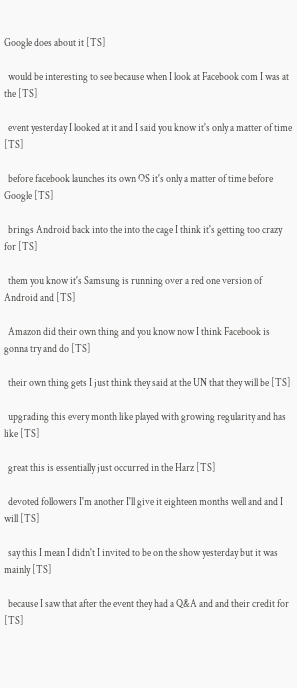Google does about it [TS]

  would be interesting to see because when I look at Facebook com I was at the [TS]

  event yesterday I looked at it and I said you know it's only a matter of time [TS]

  before facebook launches its own OS it's only a matter of time before Google [TS]

  brings Android back into the into the cage I think it's getting too crazy for [TS]

  them you know it's Samsung is running over a red one version of Android and [TS]

  Amazon did their own thing and you know now I think Facebook is gonna try and do [TS]

  their own thing gets I just think they said at the UN that they will be [TS]

  upgrading this every month like played with growing regularity and has like [TS]

  great this is essentially just occurred in the Harz [TS]

  devoted followers I'm another I'll give it eighteen months well and and I will [TS]

  say this I mean I didn't I invited to be on the show yesterday but it was mainly [TS]

  because I saw that after the event they had a Q&A and and their credit for [TS]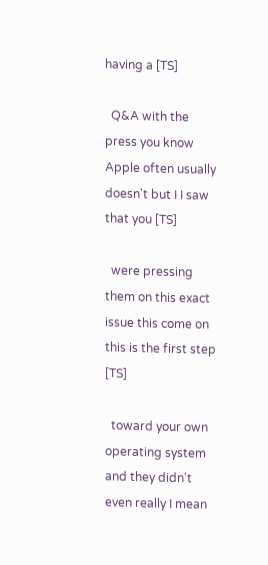having a [TS]

  Q&A with the press you know Apple often usually doesn't but I I saw that you [TS]

  were pressing them on this exact issue this come on this is the first step [TS]

  toward your own operating system and they didn't even really I mean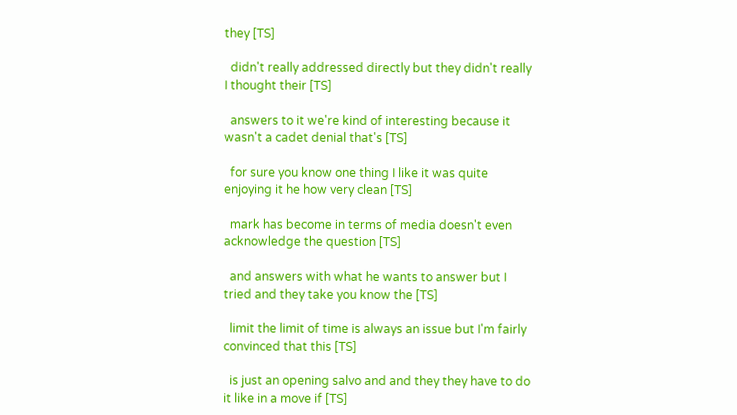they [TS]

  didn't really addressed directly but they didn't really I thought their [TS]

  answers to it we're kind of interesting because it wasn't a cadet denial that's [TS]

  for sure you know one thing I like it was quite enjoying it he how very clean [TS]

  mark has become in terms of media doesn't even acknowledge the question [TS]

  and answers with what he wants to answer but I tried and they take you know the [TS]

  limit the limit of time is always an issue but I'm fairly convinced that this [TS]

  is just an opening salvo and and they they have to do it like in a move if [TS]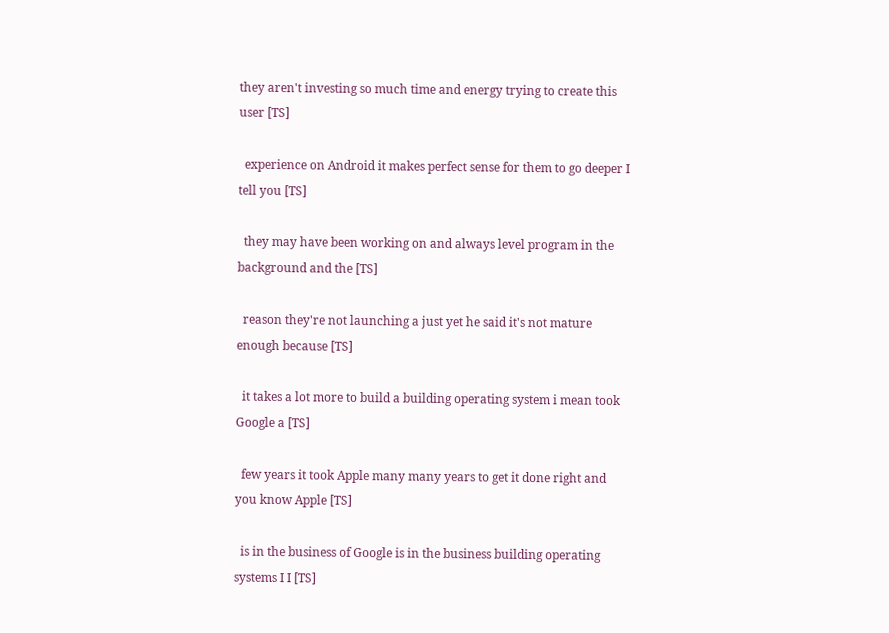they aren't investing so much time and energy trying to create this user [TS]

  experience on Android it makes perfect sense for them to go deeper I tell you [TS]

  they may have been working on and always level program in the background and the [TS]

  reason they're not launching a just yet he said it's not mature enough because [TS]

  it takes a lot more to build a building operating system i mean took Google a [TS]

  few years it took Apple many many years to get it done right and you know Apple [TS]

  is in the business of Google is in the business building operating systems I I [TS]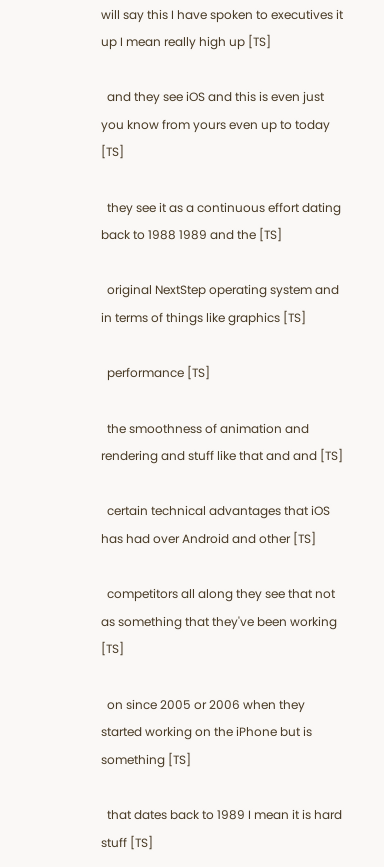will say this I have spoken to executives it up I mean really high up [TS]

  and they see iOS and this is even just you know from yours even up to today [TS]

  they see it as a continuous effort dating back to 1988 1989 and the [TS]

  original NextStep operating system and in terms of things like graphics [TS]

  performance [TS]

  the smoothness of animation and rendering and stuff like that and and [TS]

  certain technical advantages that iOS has had over Android and other [TS]

  competitors all along they see that not as something that they've been working [TS]

  on since 2005 or 2006 when they started working on the iPhone but is something [TS]

  that dates back to 1989 I mean it is hard stuff [TS]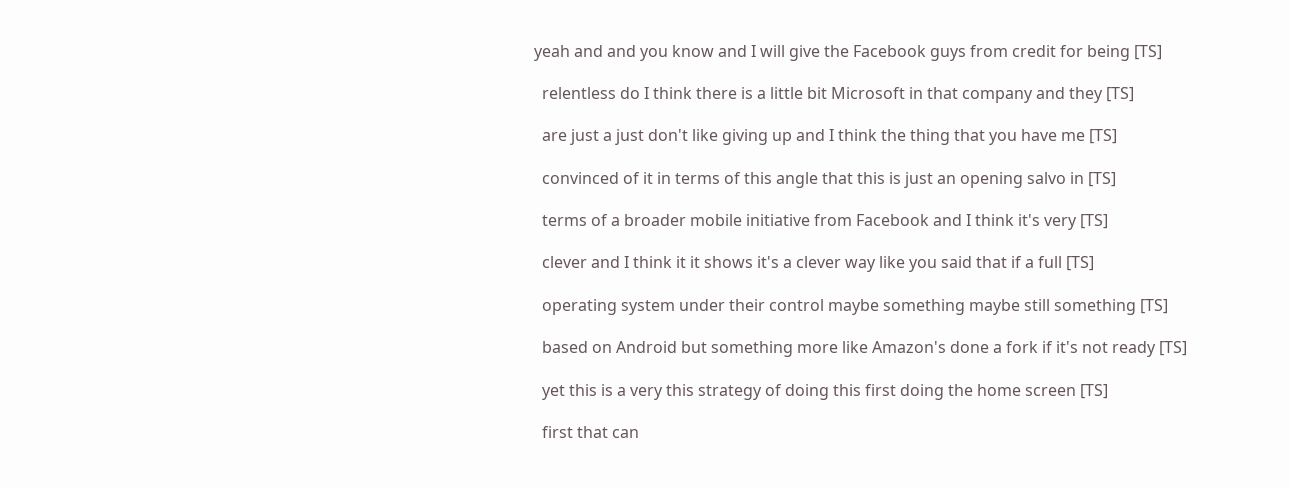yeah and and you know and I will give the Facebook guys from credit for being [TS]

  relentless do I think there is a little bit Microsoft in that company and they [TS]

  are just a just don't like giving up and I think the thing that you have me [TS]

  convinced of it in terms of this angle that this is just an opening salvo in [TS]

  terms of a broader mobile initiative from Facebook and I think it's very [TS]

  clever and I think it it shows it's a clever way like you said that if a full [TS]

  operating system under their control maybe something maybe still something [TS]

  based on Android but something more like Amazon's done a fork if it's not ready [TS]

  yet this is a very this strategy of doing this first doing the home screen [TS]

  first that can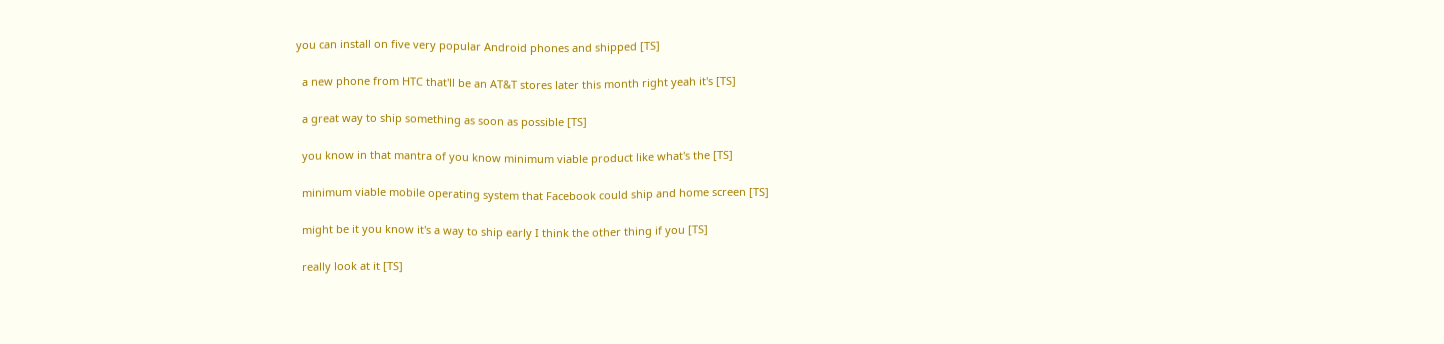you can install on five very popular Android phones and shipped [TS]

  a new phone from HTC that'll be an AT&T stores later this month right yeah it's [TS]

  a great way to ship something as soon as possible [TS]

  you know in that mantra of you know minimum viable product like what's the [TS]

  minimum viable mobile operating system that Facebook could ship and home screen [TS]

  might be it you know it's a way to ship early I think the other thing if you [TS]

  really look at it [TS]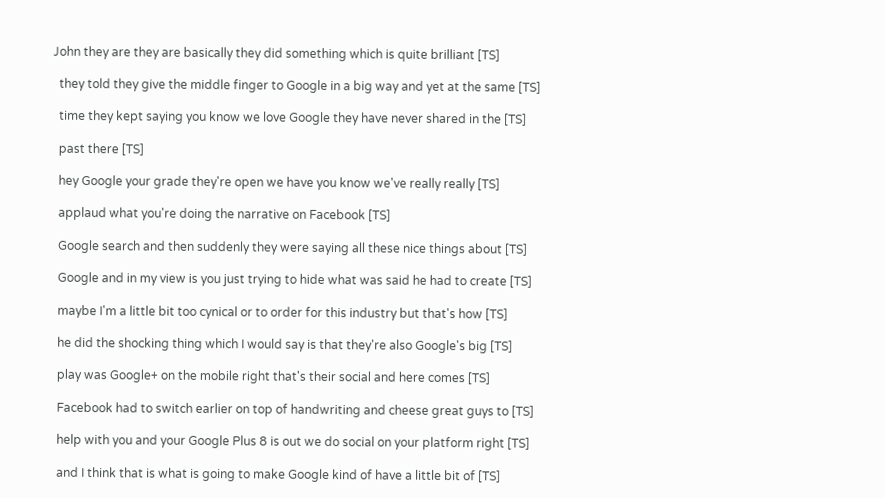John they are they are basically they did something which is quite brilliant [TS]

  they told they give the middle finger to Google in a big way and yet at the same [TS]

  time they kept saying you know we love Google they have never shared in the [TS]

  past there [TS]

  hey Google your grade they're open we have you know we've really really [TS]

  applaud what you're doing the narrative on Facebook [TS]

  Google search and then suddenly they were saying all these nice things about [TS]

  Google and in my view is you just trying to hide what was said he had to create [TS]

  maybe I'm a little bit too cynical or to order for this industry but that's how [TS]

  he did the shocking thing which I would say is that they're also Google's big [TS]

  play was Google+ on the mobile right that's their social and here comes [TS]

  Facebook had to switch earlier on top of handwriting and cheese great guys to [TS]

  help with you and your Google Plus 8 is out we do social on your platform right [TS]

  and I think that is what is going to make Google kind of have a little bit of [TS]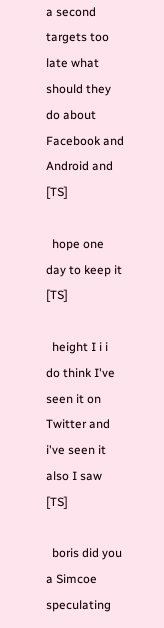a second targets too late what should they do about Facebook and Android and [TS]

  hope one day to keep it [TS]

  height I i i do think I've seen it on Twitter and i've seen it also I saw [TS]

  boris did you a Simcoe speculating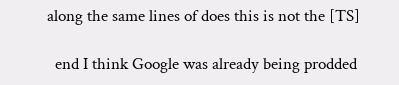along the same lines of does this is not the [TS]

  end I think Google was already being prodded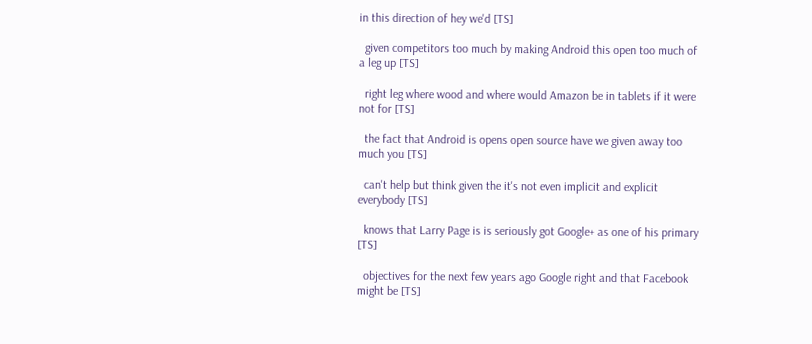in this direction of hey we'd [TS]

  given competitors too much by making Android this open too much of a leg up [TS]

  right leg where wood and where would Amazon be in tablets if it were not for [TS]

  the fact that Android is opens open source have we given away too much you [TS]

  can't help but think given the it's not even implicit and explicit everybody [TS]

  knows that Larry Page is is seriously got Google+ as one of his primary [TS]

  objectives for the next few years ago Google right and that Facebook might be [TS]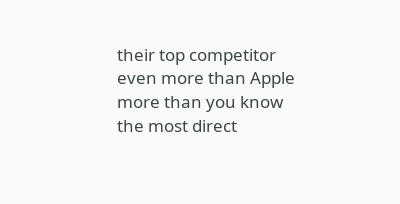their top competitor even more than Apple more than you know the most direct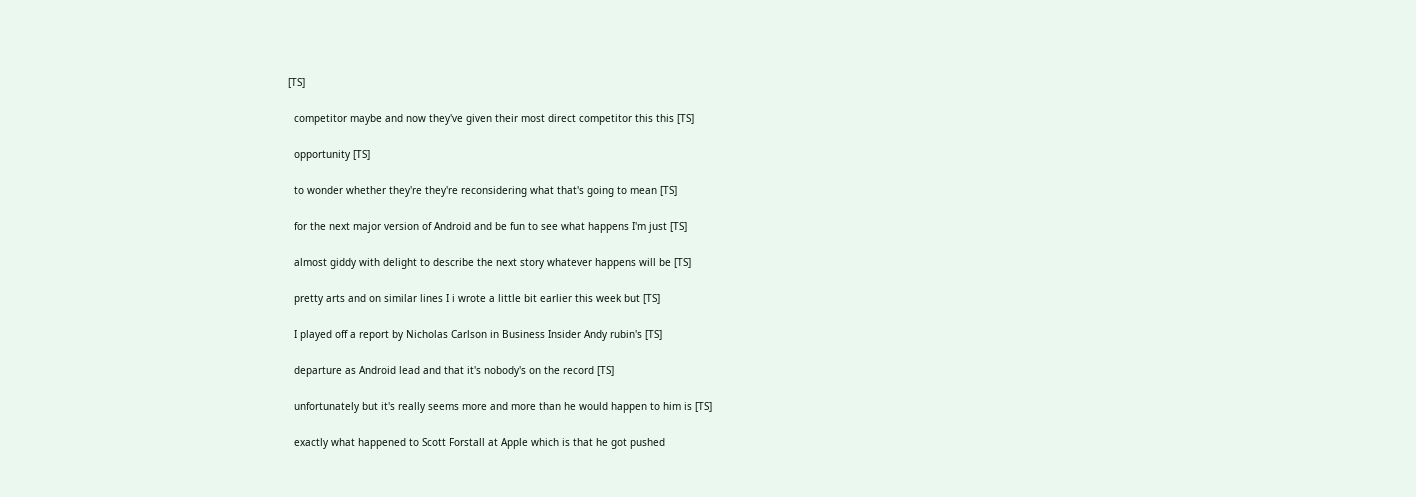[TS]

  competitor maybe and now they've given their most direct competitor this this [TS]

  opportunity [TS]

  to wonder whether they're they're reconsidering what that's going to mean [TS]

  for the next major version of Android and be fun to see what happens I'm just [TS]

  almost giddy with delight to describe the next story whatever happens will be [TS]

  pretty arts and on similar lines I i wrote a little bit earlier this week but [TS]

  I played off a report by Nicholas Carlson in Business Insider Andy rubin's [TS]

  departure as Android lead and that it's nobody's on the record [TS]

  unfortunately but it's really seems more and more than he would happen to him is [TS]

  exactly what happened to Scott Forstall at Apple which is that he got pushed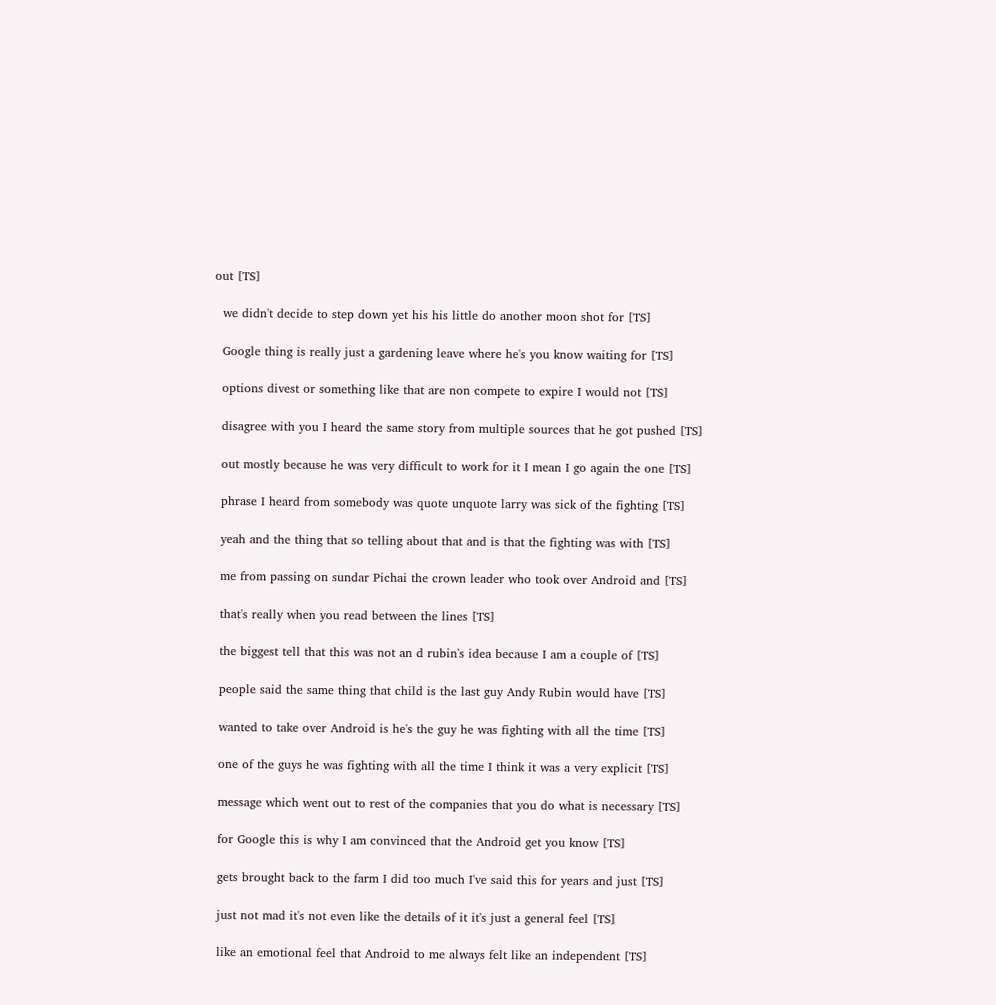out [TS]

  we didn't decide to step down yet his his little do another moon shot for [TS]

  Google thing is really just a gardening leave where he's you know waiting for [TS]

  options divest or something like that are non compete to expire I would not [TS]

  disagree with you I heard the same story from multiple sources that he got pushed [TS]

  out mostly because he was very difficult to work for it I mean I go again the one [TS]

  phrase I heard from somebody was quote unquote larry was sick of the fighting [TS]

  yeah and the thing that so telling about that and is that the fighting was with [TS]

  me from passing on sundar Pichai the crown leader who took over Android and [TS]

  that's really when you read between the lines [TS]

  the biggest tell that this was not an d rubin's idea because I am a couple of [TS]

  people said the same thing that child is the last guy Andy Rubin would have [TS]

  wanted to take over Android is he's the guy he was fighting with all the time [TS]

  one of the guys he was fighting with all the time I think it was a very explicit [TS]

  message which went out to rest of the companies that you do what is necessary [TS]

  for Google this is why I am convinced that the Android get you know [TS]

  gets brought back to the farm I did too much I've said this for years and just [TS]

  just not mad it's not even like the details of it it's just a general feel [TS]

  like an emotional feel that Android to me always felt like an independent [TS]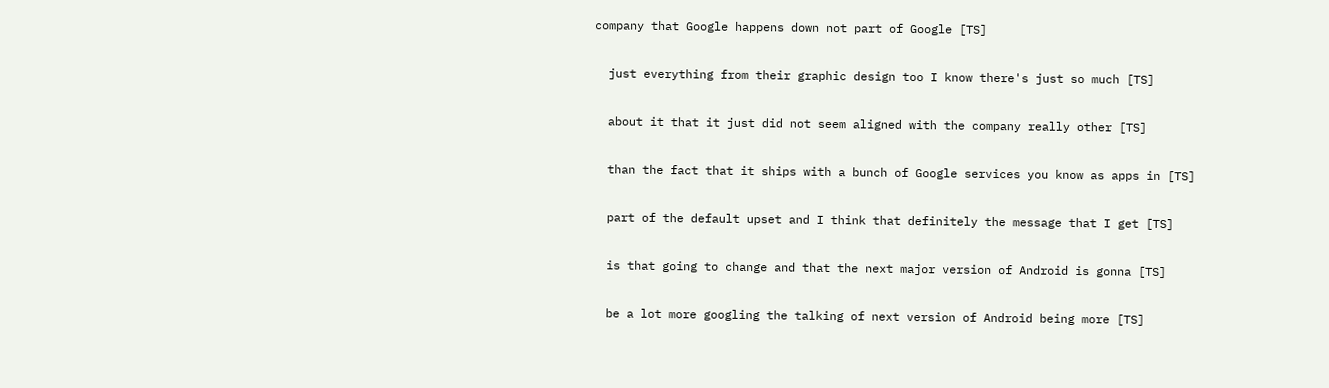company that Google happens down not part of Google [TS]

  just everything from their graphic design too I know there's just so much [TS]

  about it that it just did not seem aligned with the company really other [TS]

  than the fact that it ships with a bunch of Google services you know as apps in [TS]

  part of the default upset and I think that definitely the message that I get [TS]

  is that going to change and that the next major version of Android is gonna [TS]

  be a lot more googling the talking of next version of Android being more [TS]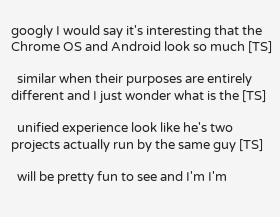googly I would say it's interesting that the Chrome OS and Android look so much [TS]

  similar when their purposes are entirely different and I just wonder what is the [TS]

  unified experience look like he's two projects actually run by the same guy [TS]

  will be pretty fun to see and I'm I'm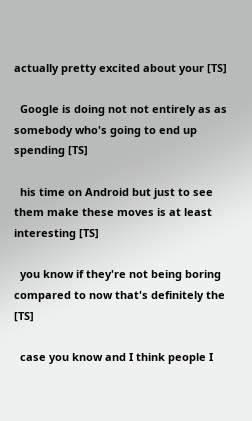actually pretty excited about your [TS]

  Google is doing not not entirely as as somebody who's going to end up spending [TS]

  his time on Android but just to see them make these moves is at least interesting [TS]

  you know if they're not being boring compared to now that's definitely the [TS]

  case you know and I think people I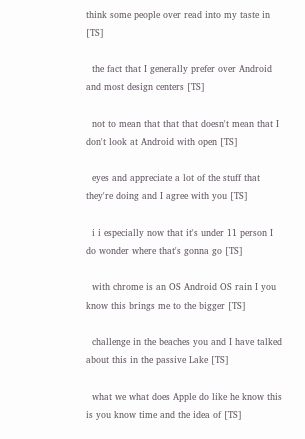think some people over read into my taste in [TS]

  the fact that I generally prefer over Android and most design centers [TS]

  not to mean that that that doesn't mean that I don't look at Android with open [TS]

  eyes and appreciate a lot of the stuff that they're doing and I agree with you [TS]

  i i especially now that it's under 11 person I do wonder where that's gonna go [TS]

  with chrome is an OS Android OS rain I you know this brings me to the bigger [TS]

  challenge in the beaches you and I have talked about this in the passive Lake [TS]

  what we what does Apple do like he know this is you know time and the idea of [TS]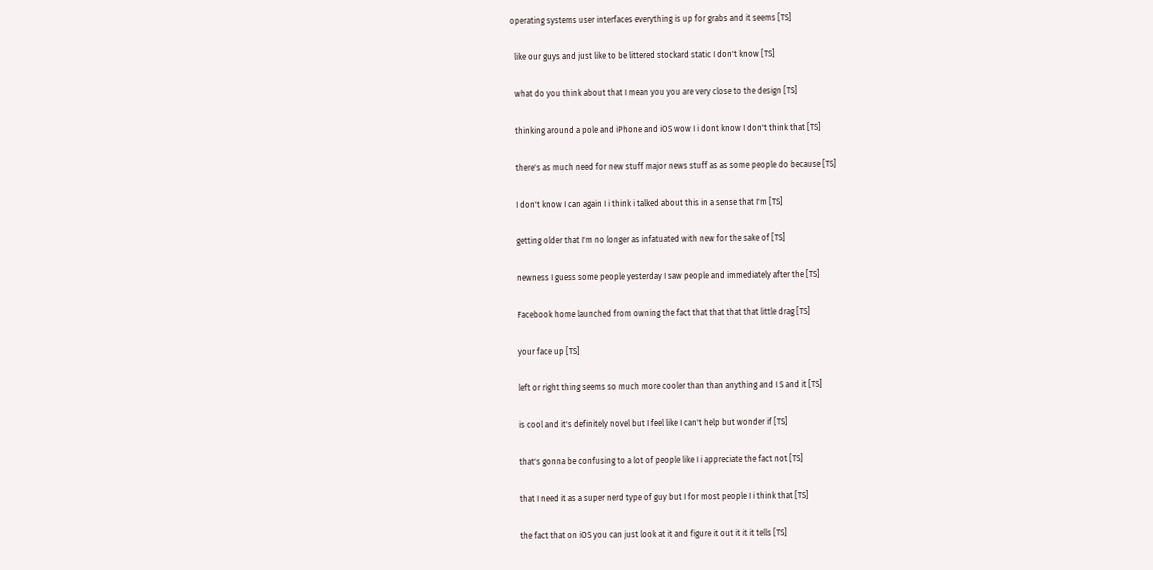operating systems user interfaces everything is up for grabs and it seems [TS]

  like our guys and just like to be littered stockard static I don't know [TS]

  what do you think about that I mean you you are very close to the design [TS]

  thinking around a pole and iPhone and iOS wow I i dont know I don't think that [TS]

  there's as much need for new stuff major news stuff as as some people do because [TS]

  I don't know I can again I i think i talked about this in a sense that I'm [TS]

  getting older that I'm no longer as infatuated with new for the sake of [TS]

  newness I guess some people yesterday I saw people and immediately after the [TS]

  Facebook home launched from owning the fact that that that that little drag [TS]

  your face up [TS]

  left or right thing seems so much more cooler than than anything and I S and it [TS]

  is cool and it's definitely novel but I feel like I can't help but wonder if [TS]

  that's gonna be confusing to a lot of people like I i appreciate the fact not [TS]

  that I need it as a super nerd type of guy but I for most people I i think that [TS]

  the fact that on iOS you can just look at it and figure it out it it it tells [TS]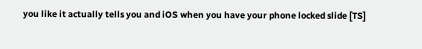you like it actually tells you and iOS when you have your phone locked slide [TS]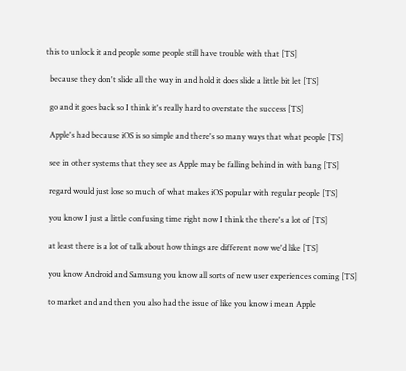this to unlock it and people some people still have trouble with that [TS]

  because they don't slide all the way in and hold it does slide a little bit let [TS]

  go and it goes back so I think it's really hard to overstate the success [TS]

  Apple's had because iOS is so simple and there's so many ways that what people [TS]

  see in other systems that they see as Apple may be falling behind in with bang [TS]

  regard would just lose so much of what makes iOS popular with regular people [TS]

  you know I just a little confusing time right now I think the there's a lot of [TS]

  at least there is a lot of talk about how things are different now we'd like [TS]

  you know Android and Samsung you know all sorts of new user experiences coming [TS]

  to market and and then you also had the issue of like you know i mean Apple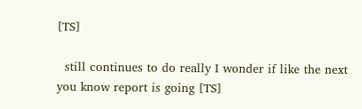[TS]

  still continues to do really I wonder if like the next you know report is going [TS]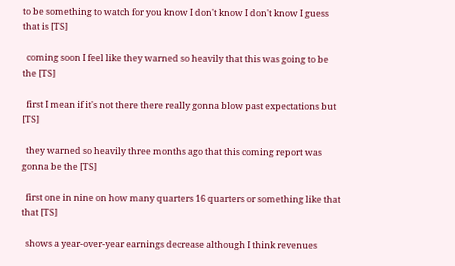to be something to watch for you know I don't know I don't know I guess that is [TS]

  coming soon I feel like they warned so heavily that this was going to be the [TS]

  first I mean if it's not there there really gonna blow past expectations but [TS]

  they warned so heavily three months ago that this coming report was gonna be the [TS]

  first one in nine on how many quarters 16 quarters or something like that that [TS]

  shows a year-over-year earnings decrease although I think revenues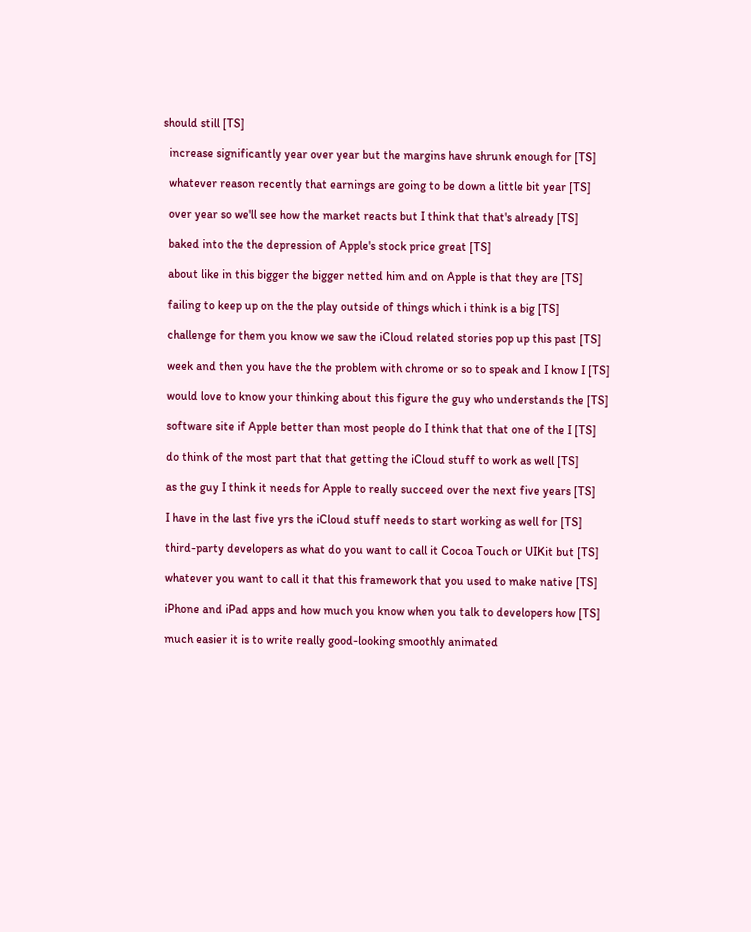should still [TS]

  increase significantly year over year but the margins have shrunk enough for [TS]

  whatever reason recently that earnings are going to be down a little bit year [TS]

  over year so we'll see how the market reacts but I think that that's already [TS]

  baked into the the depression of Apple's stock price great [TS]

  about like in this bigger the bigger netted him and on Apple is that they are [TS]

  failing to keep up on the the play outside of things which i think is a big [TS]

  challenge for them you know we saw the iCloud related stories pop up this past [TS]

  week and then you have the the problem with chrome or so to speak and I know I [TS]

  would love to know your thinking about this figure the guy who understands the [TS]

  software site if Apple better than most people do I think that that one of the I [TS]

  do think of the most part that that getting the iCloud stuff to work as well [TS]

  as the guy I think it needs for Apple to really succeed over the next five years [TS]

  I have in the last five yrs the iCloud stuff needs to start working as well for [TS]

  third-party developers as what do you want to call it Cocoa Touch or UIKit but [TS]

  whatever you want to call it that this framework that you used to make native [TS]

  iPhone and iPad apps and how much you know when you talk to developers how [TS]

  much easier it is to write really good-looking smoothly animated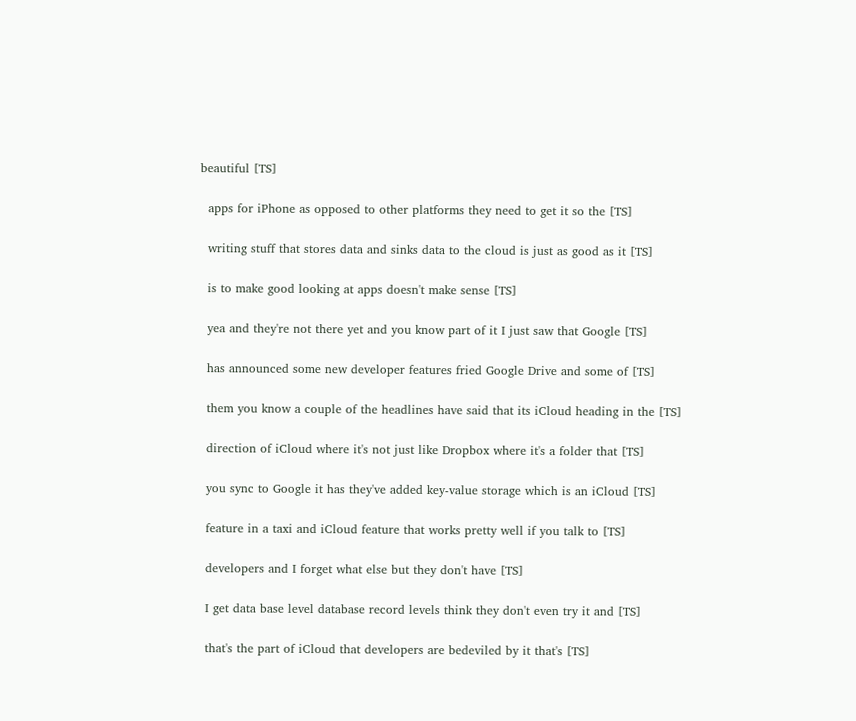beautiful [TS]

  apps for iPhone as opposed to other platforms they need to get it so the [TS]

  writing stuff that stores data and sinks data to the cloud is just as good as it [TS]

  is to make good looking at apps doesn't make sense [TS]

  yea and they're not there yet and you know part of it I just saw that Google [TS]

  has announced some new developer features fried Google Drive and some of [TS]

  them you know a couple of the headlines have said that its iCloud heading in the [TS]

  direction of iCloud where it's not just like Dropbox where it's a folder that [TS]

  you sync to Google it has they've added key-value storage which is an iCloud [TS]

  feature in a taxi and iCloud feature that works pretty well if you talk to [TS]

  developers and I forget what else but they don't have [TS]

  I get data base level database record levels think they don't even try it and [TS]

  that's the part of iCloud that developers are bedeviled by it that's [TS]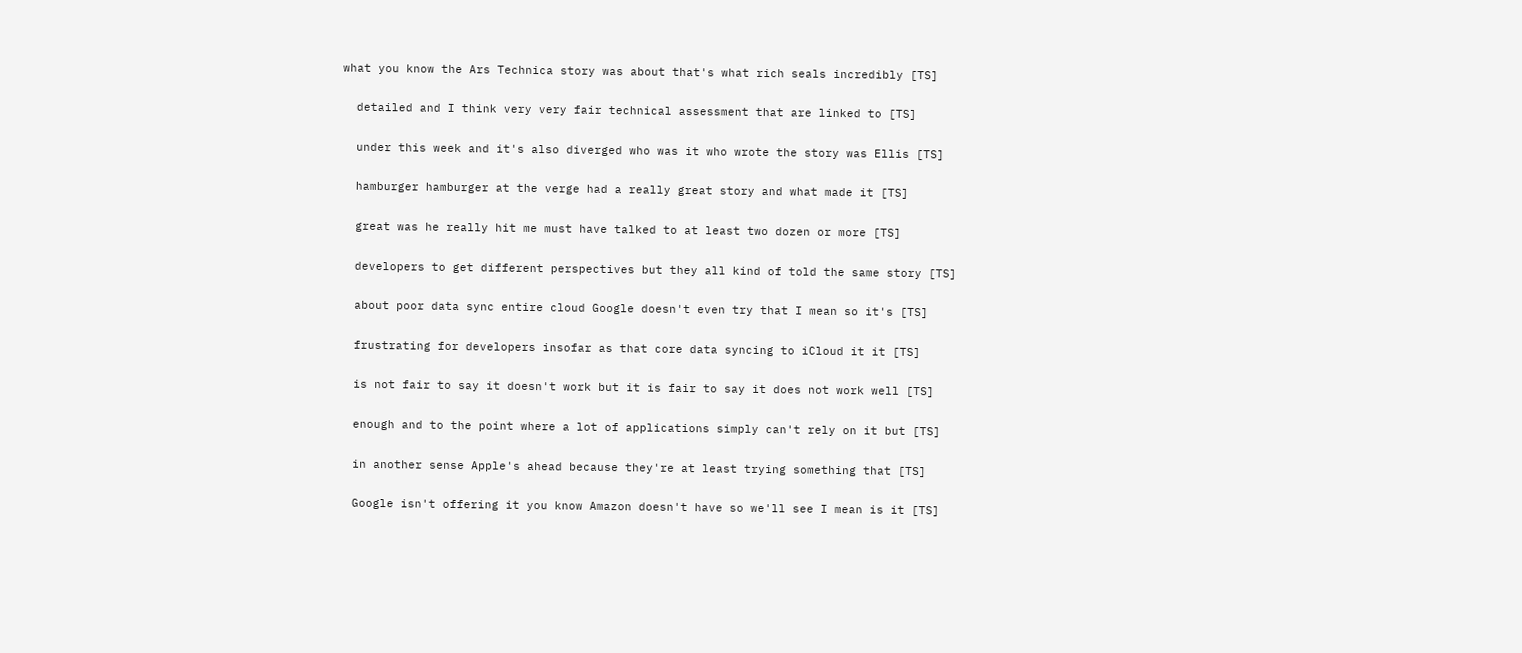what you know the Ars Technica story was about that's what rich seals incredibly [TS]

  detailed and I think very very fair technical assessment that are linked to [TS]

  under this week and it's also diverged who was it who wrote the story was Ellis [TS]

  hamburger hamburger at the verge had a really great story and what made it [TS]

  great was he really hit me must have talked to at least two dozen or more [TS]

  developers to get different perspectives but they all kind of told the same story [TS]

  about poor data sync entire cloud Google doesn't even try that I mean so it's [TS]

  frustrating for developers insofar as that core data syncing to iCloud it it [TS]

  is not fair to say it doesn't work but it is fair to say it does not work well [TS]

  enough and to the point where a lot of applications simply can't rely on it but [TS]

  in another sense Apple's ahead because they're at least trying something that [TS]

  Google isn't offering it you know Amazon doesn't have so we'll see I mean is it [TS]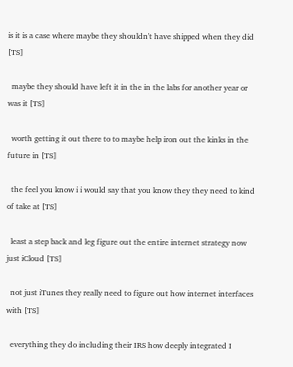is it is a case where maybe they shouldn't have shipped when they did [TS]

  maybe they should have left it in the in the labs for another year or was it [TS]

  worth getting it out there to to maybe help iron out the kinks in the future in [TS]

  the feel you know i i would say that you know they they need to kind of take at [TS]

  least a step back and leg figure out the entire internet strategy now just iCloud [TS]

  not just iTunes they really need to figure out how internet interfaces with [TS]

  everything they do including their IRS how deeply integrated I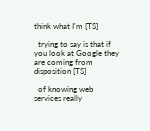think what I'm [TS]

  trying to say is that if you look at Google they are coming from disposition [TS]

  of knowing web services really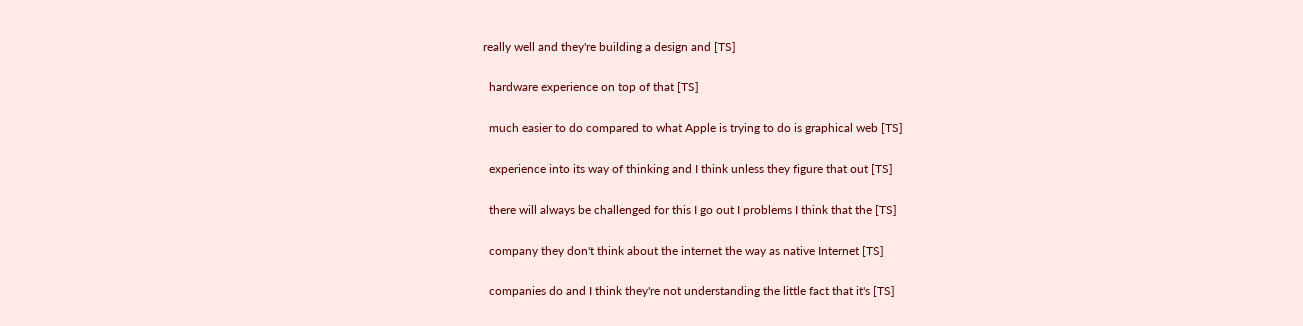really well and they're building a design and [TS]

  hardware experience on top of that [TS]

  much easier to do compared to what Apple is trying to do is graphical web [TS]

  experience into its way of thinking and I think unless they figure that out [TS]

  there will always be challenged for this I go out I problems I think that the [TS]

  company they don't think about the internet the way as native Internet [TS]

  companies do and I think they're not understanding the little fact that it's [TS]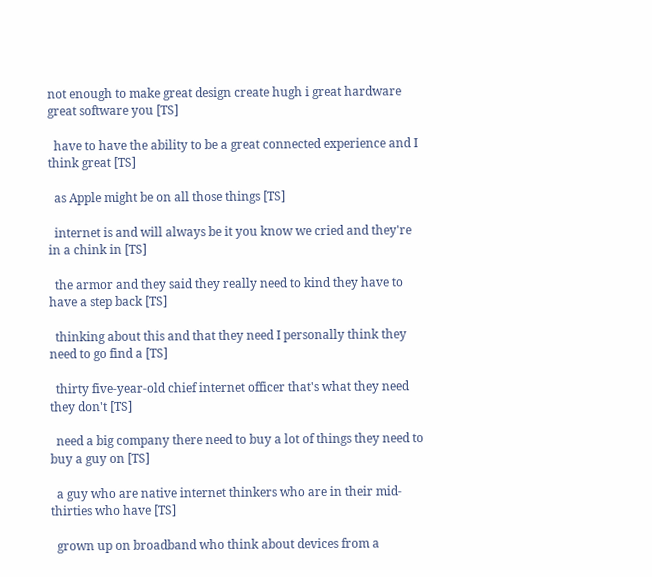not enough to make great design create hugh i great hardware great software you [TS]

  have to have the ability to be a great connected experience and I think great [TS]

  as Apple might be on all those things [TS]

  internet is and will always be it you know we cried and they're in a chink in [TS]

  the armor and they said they really need to kind they have to have a step back [TS]

  thinking about this and that they need I personally think they need to go find a [TS]

  thirty five-year-old chief internet officer that's what they need they don't [TS]

  need a big company there need to buy a lot of things they need to buy a guy on [TS]

  a guy who are native internet thinkers who are in their mid-thirties who have [TS]

  grown up on broadband who think about devices from a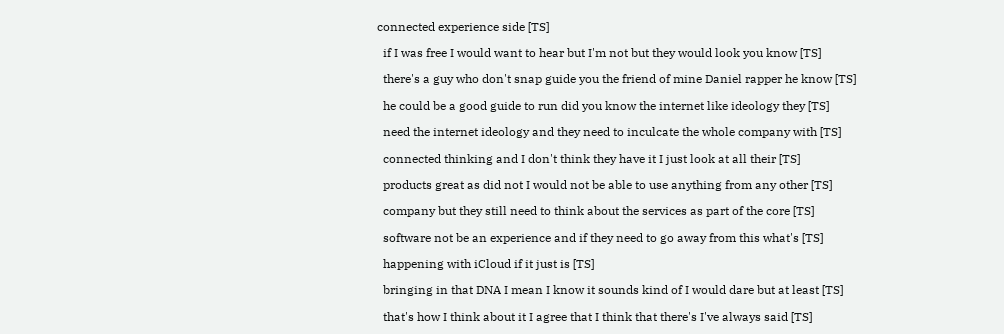connected experience side [TS]

  if I was free I would want to hear but I'm not but they would look you know [TS]

  there's a guy who don't snap guide you the friend of mine Daniel rapper he know [TS]

  he could be a good guide to run did you know the internet like ideology they [TS]

  need the internet ideology and they need to inculcate the whole company with [TS]

  connected thinking and I don't think they have it I just look at all their [TS]

  products great as did not I would not be able to use anything from any other [TS]

  company but they still need to think about the services as part of the core [TS]

  software not be an experience and if they need to go away from this what's [TS]

  happening with iCloud if it just is [TS]

  bringing in that DNA I mean I know it sounds kind of I would dare but at least [TS]

  that's how I think about it I agree that I think that there's I've always said [TS]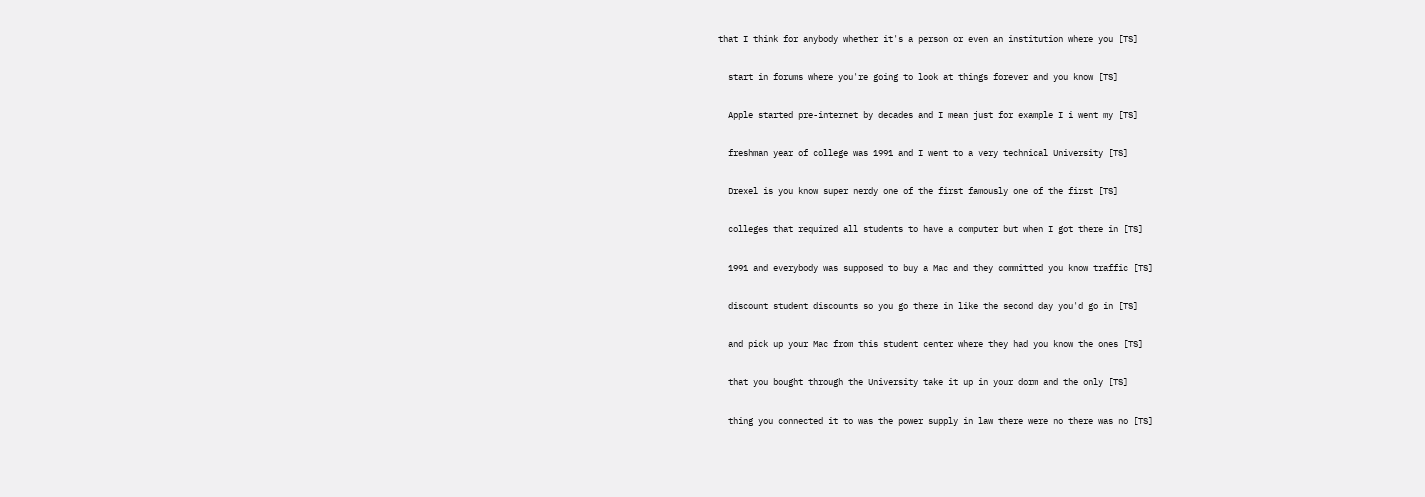that I think for anybody whether it's a person or even an institution where you [TS]

  start in forums where you're going to look at things forever and you know [TS]

  Apple started pre-internet by decades and I mean just for example I i went my [TS]

  freshman year of college was 1991 and I went to a very technical University [TS]

  Drexel is you know super nerdy one of the first famously one of the first [TS]

  colleges that required all students to have a computer but when I got there in [TS]

  1991 and everybody was supposed to buy a Mac and they committed you know traffic [TS]

  discount student discounts so you go there in like the second day you'd go in [TS]

  and pick up your Mac from this student center where they had you know the ones [TS]

  that you bought through the University take it up in your dorm and the only [TS]

  thing you connected it to was the power supply in law there were no there was no [TS]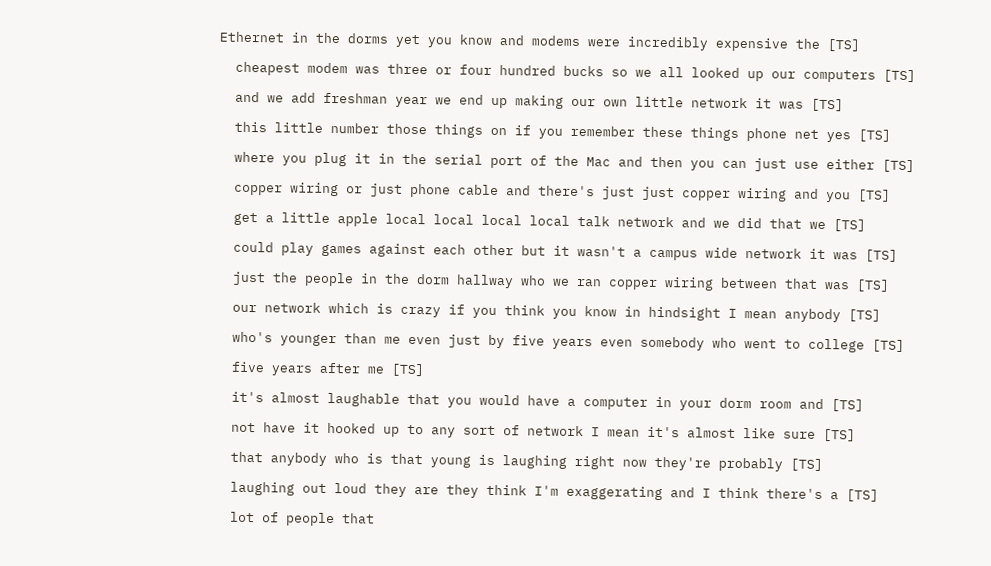Ethernet in the dorms yet you know and modems were incredibly expensive the [TS]

  cheapest modem was three or four hundred bucks so we all looked up our computers [TS]

  and we add freshman year we end up making our own little network it was [TS]

  this little number those things on if you remember these things phone net yes [TS]

  where you plug it in the serial port of the Mac and then you can just use either [TS]

  copper wiring or just phone cable and there's just just copper wiring and you [TS]

  get a little apple local local local local talk network and we did that we [TS]

  could play games against each other but it wasn't a campus wide network it was [TS]

  just the people in the dorm hallway who we ran copper wiring between that was [TS]

  our network which is crazy if you think you know in hindsight I mean anybody [TS]

  who's younger than me even just by five years even somebody who went to college [TS]

  five years after me [TS]

  it's almost laughable that you would have a computer in your dorm room and [TS]

  not have it hooked up to any sort of network I mean it's almost like sure [TS]

  that anybody who is that young is laughing right now they're probably [TS]

  laughing out loud they are they think I'm exaggerating and I think there's a [TS]

  lot of people that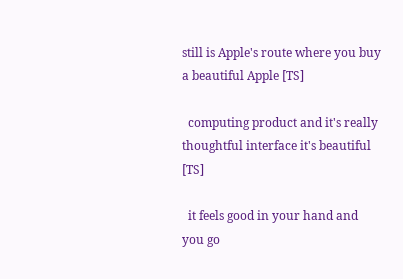still is Apple's route where you buy a beautiful Apple [TS]

  computing product and it's really thoughtful interface it's beautiful [TS]

  it feels good in your hand and you go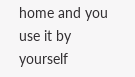home and you use it by yourself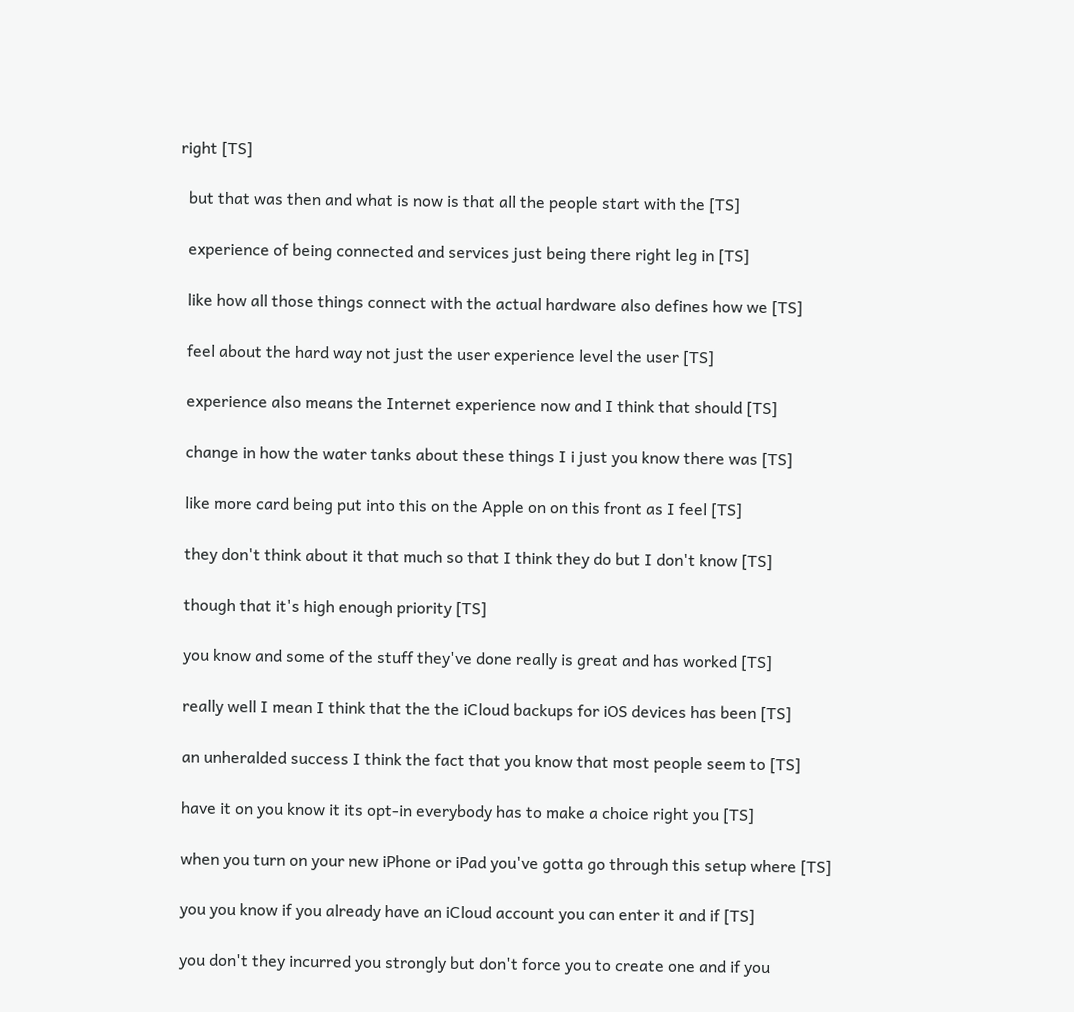right [TS]

  but that was then and what is now is that all the people start with the [TS]

  experience of being connected and services just being there right leg in [TS]

  like how all those things connect with the actual hardware also defines how we [TS]

  feel about the hard way not just the user experience level the user [TS]

  experience also means the Internet experience now and I think that should [TS]

  change in how the water tanks about these things I i just you know there was [TS]

  like more card being put into this on the Apple on on this front as I feel [TS]

  they don't think about it that much so that I think they do but I don't know [TS]

  though that it's high enough priority [TS]

  you know and some of the stuff they've done really is great and has worked [TS]

  really well I mean I think that the the iCloud backups for iOS devices has been [TS]

  an unheralded success I think the fact that you know that most people seem to [TS]

  have it on you know it its opt-in everybody has to make a choice right you [TS]

  when you turn on your new iPhone or iPad you've gotta go through this setup where [TS]

  you you know if you already have an iCloud account you can enter it and if [TS]

  you don't they incurred you strongly but don't force you to create one and if you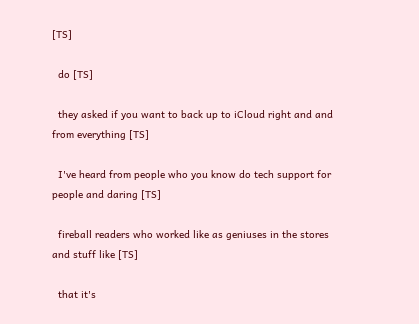[TS]

  do [TS]

  they asked if you want to back up to iCloud right and and from everything [TS]

  I've heard from people who you know do tech support for people and daring [TS]

  fireball readers who worked like as geniuses in the stores and stuff like [TS]

  that it's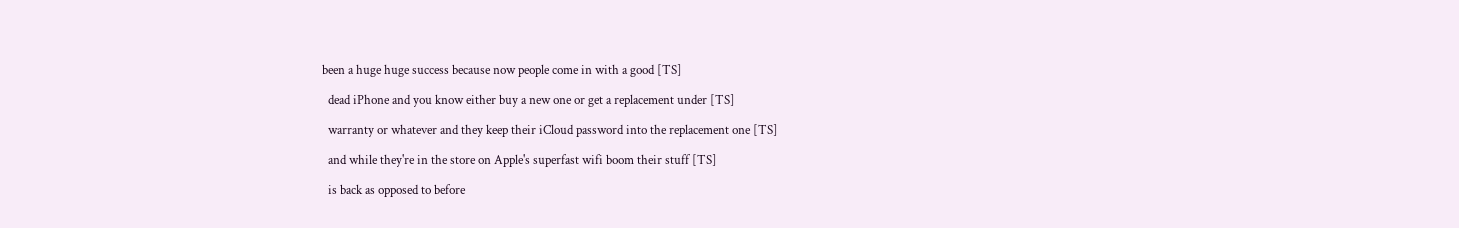been a huge huge success because now people come in with a good [TS]

  dead iPhone and you know either buy a new one or get a replacement under [TS]

  warranty or whatever and they keep their iCloud password into the replacement one [TS]

  and while they're in the store on Apple's superfast wifi boom their stuff [TS]

  is back as opposed to before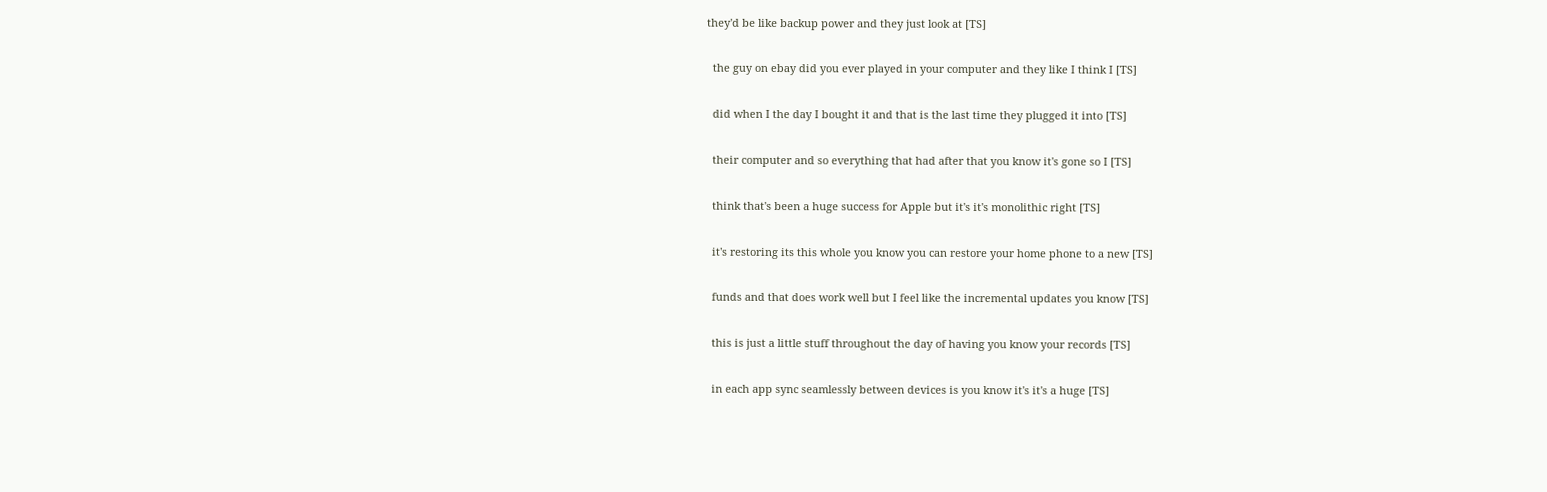they'd be like backup power and they just look at [TS]

  the guy on ebay did you ever played in your computer and they like I think I [TS]

  did when I the day I bought it and that is the last time they plugged it into [TS]

  their computer and so everything that had after that you know it's gone so I [TS]

  think that's been a huge success for Apple but it's it's monolithic right [TS]

  it's restoring its this whole you know you can restore your home phone to a new [TS]

  funds and that does work well but I feel like the incremental updates you know [TS]

  this is just a little stuff throughout the day of having you know your records [TS]

  in each app sync seamlessly between devices is you know it's it's a huge [TS]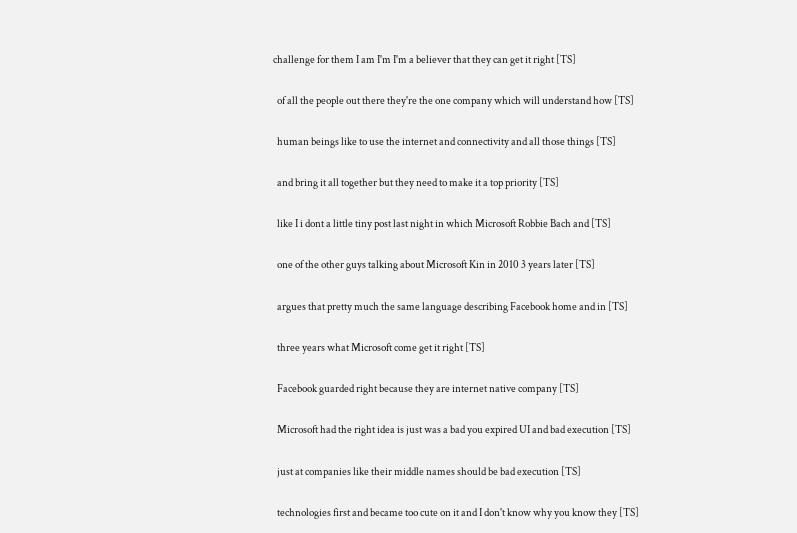challenge for them I am I'm I'm a believer that they can get it right [TS]

  of all the people out there they're the one company which will understand how [TS]

  human beings like to use the internet and connectivity and all those things [TS]

  and bring it all together but they need to make it a top priority [TS]

  like I i dont a little tiny post last night in which Microsoft Robbie Bach and [TS]

  one of the other guys talking about Microsoft Kin in 2010 3 years later [TS]

  argues that pretty much the same language describing Facebook home and in [TS]

  three years what Microsoft come get it right [TS]

  Facebook guarded right because they are internet native company [TS]

  Microsoft had the right idea is just was a bad you expired UI and bad execution [TS]

  just at companies like their middle names should be bad execution [TS]

  technologies first and became too cute on it and I don't know why you know they [TS]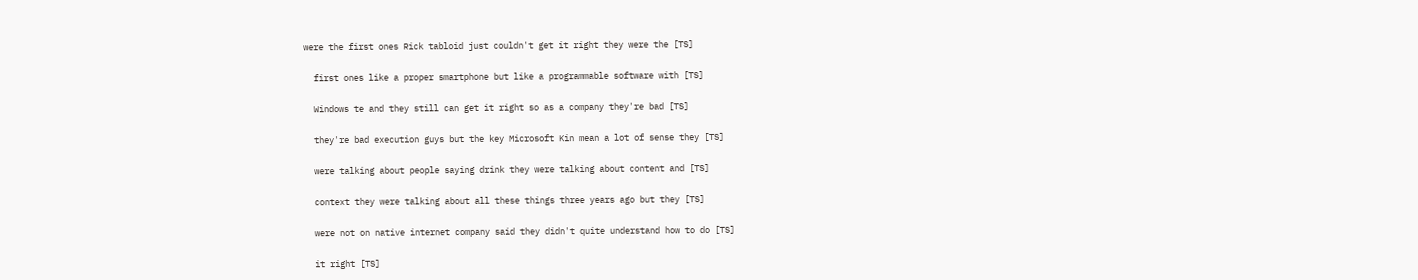were the first ones Rick tabloid just couldn't get it right they were the [TS]

  first ones like a proper smartphone but like a programmable software with [TS]

  Windows te and they still can get it right so as a company they're bad [TS]

  they're bad execution guys but the key Microsoft Kin mean a lot of sense they [TS]

  were talking about people saying drink they were talking about content and [TS]

  context they were talking about all these things three years ago but they [TS]

  were not on native internet company said they didn't quite understand how to do [TS]

  it right [TS]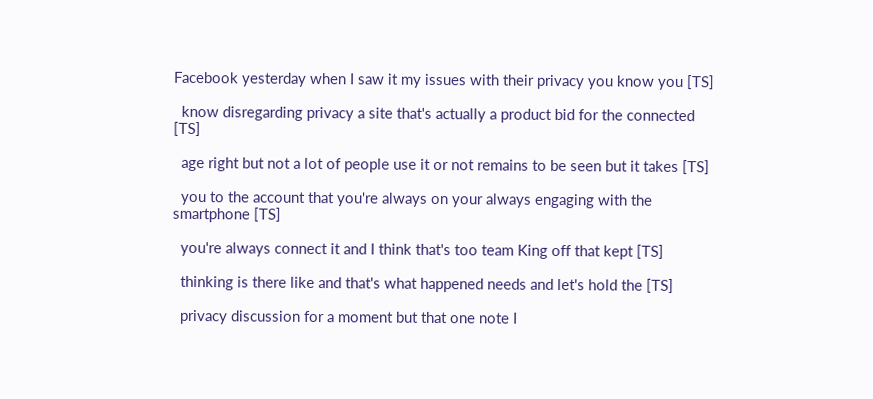Facebook yesterday when I saw it my issues with their privacy you know you [TS]

  know disregarding privacy a site that's actually a product bid for the connected [TS]

  age right but not a lot of people use it or not remains to be seen but it takes [TS]

  you to the account that you're always on your always engaging with the smartphone [TS]

  you're always connect it and I think that's too team King off that kept [TS]

  thinking is there like and that's what happened needs and let's hold the [TS]

  privacy discussion for a moment but that one note I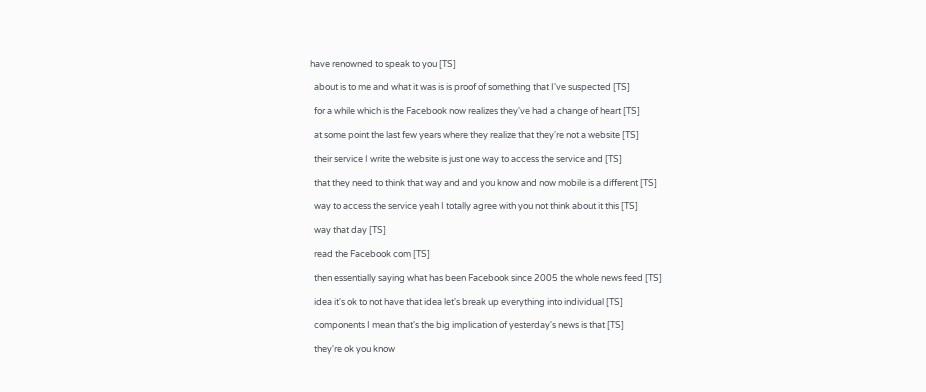have renowned to speak to you [TS]

  about is to me and what it was is is proof of something that I've suspected [TS]

  for a while which is the Facebook now realizes they've had a change of heart [TS]

  at some point the last few years where they realize that they're not a website [TS]

  their service I write the website is just one way to access the service and [TS]

  that they need to think that way and and you know and now mobile is a different [TS]

  way to access the service yeah I totally agree with you not think about it this [TS]

  way that day [TS]

  read the Facebook com [TS]

  then essentially saying what has been Facebook since 2005 the whole news feed [TS]

  idea it's ok to not have that idea let's break up everything into individual [TS]

  components I mean that's the big implication of yesterday's news is that [TS]

  they're ok you know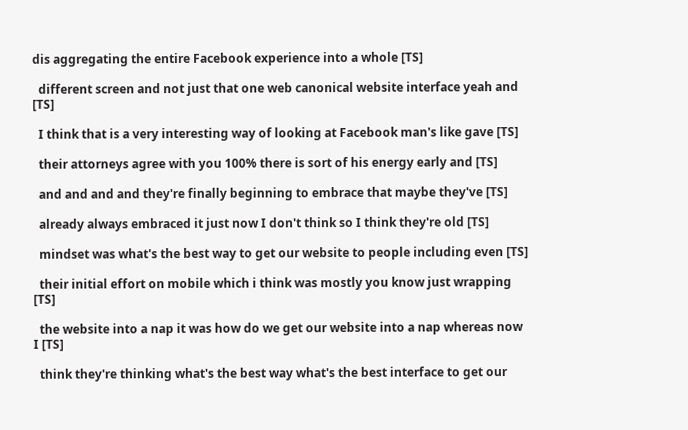dis aggregating the entire Facebook experience into a whole [TS]

  different screen and not just that one web canonical website interface yeah and [TS]

  I think that is a very interesting way of looking at Facebook man's like gave [TS]

  their attorneys agree with you 100% there is sort of his energy early and [TS]

  and and and and they're finally beginning to embrace that maybe they've [TS]

  already always embraced it just now I don't think so I think they're old [TS]

  mindset was what's the best way to get our website to people including even [TS]

  their initial effort on mobile which i think was mostly you know just wrapping [TS]

  the website into a nap it was how do we get our website into a nap whereas now I [TS]

  think they're thinking what's the best way what's the best interface to get our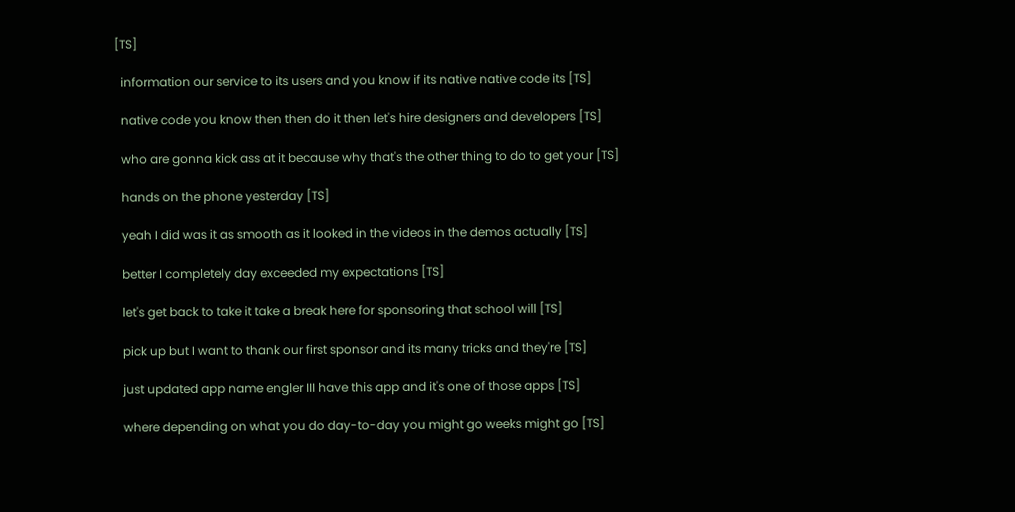[TS]

  information our service to its users and you know if its native native code its [TS]

  native code you know then then do it then let's hire designers and developers [TS]

  who are gonna kick ass at it because why that's the other thing to do to get your [TS]

  hands on the phone yesterday [TS]

  yeah I did was it as smooth as it looked in the videos in the demos actually [TS]

  better I completely day exceeded my expectations [TS]

  let's get back to take it take a break here for sponsoring that school will [TS]

  pick up but I want to thank our first sponsor and its many tricks and they're [TS]

  just updated app name engler III have this app and it's one of those apps [TS]

  where depending on what you do day-to-day you might go weeks might go [TS]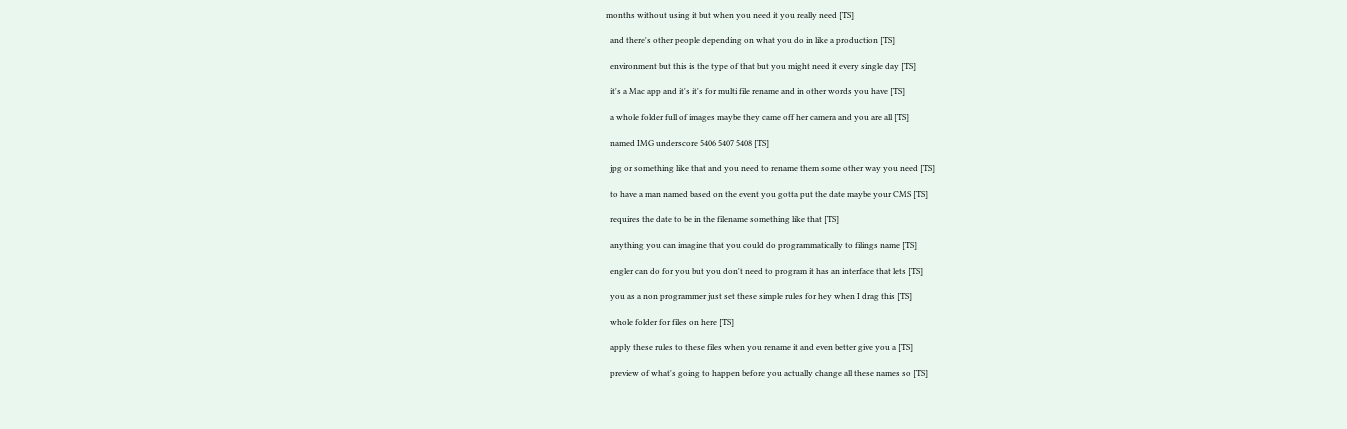months without using it but when you need it you really need [TS]

  and there's other people depending on what you do in like a production [TS]

  environment but this is the type of that but you might need it every single day [TS]

  it's a Mac app and it's it's for multi file rename and in other words you have [TS]

  a whole folder full of images maybe they came off her camera and you are all [TS]

  named IMG underscore 5406 5407 5408 [TS]

  jpg or something like that and you need to rename them some other way you need [TS]

  to have a man named based on the event you gotta put the date maybe your CMS [TS]

  requires the date to be in the filename something like that [TS]

  anything you can imagine that you could do programmatically to filings name [TS]

  engler can do for you but you don't need to program it has an interface that lets [TS]

  you as a non programmer just set these simple rules for hey when I drag this [TS]

  whole folder for files on here [TS]

  apply these rules to these files when you rename it and even better give you a [TS]

  preview of what's going to happen before you actually change all these names so [TS]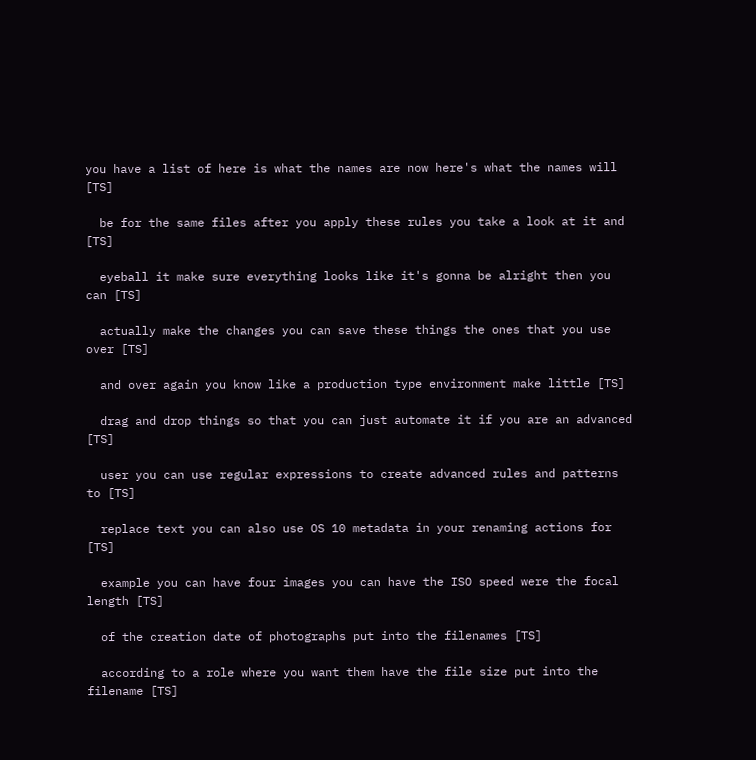you have a list of here is what the names are now here's what the names will [TS]

  be for the same files after you apply these rules you take a look at it and [TS]

  eyeball it make sure everything looks like it's gonna be alright then you can [TS]

  actually make the changes you can save these things the ones that you use over [TS]

  and over again you know like a production type environment make little [TS]

  drag and drop things so that you can just automate it if you are an advanced [TS]

  user you can use regular expressions to create advanced rules and patterns to [TS]

  replace text you can also use OS 10 metadata in your renaming actions for [TS]

  example you can have four images you can have the ISO speed were the focal length [TS]

  of the creation date of photographs put into the filenames [TS]

  according to a role where you want them have the file size put into the filename [TS]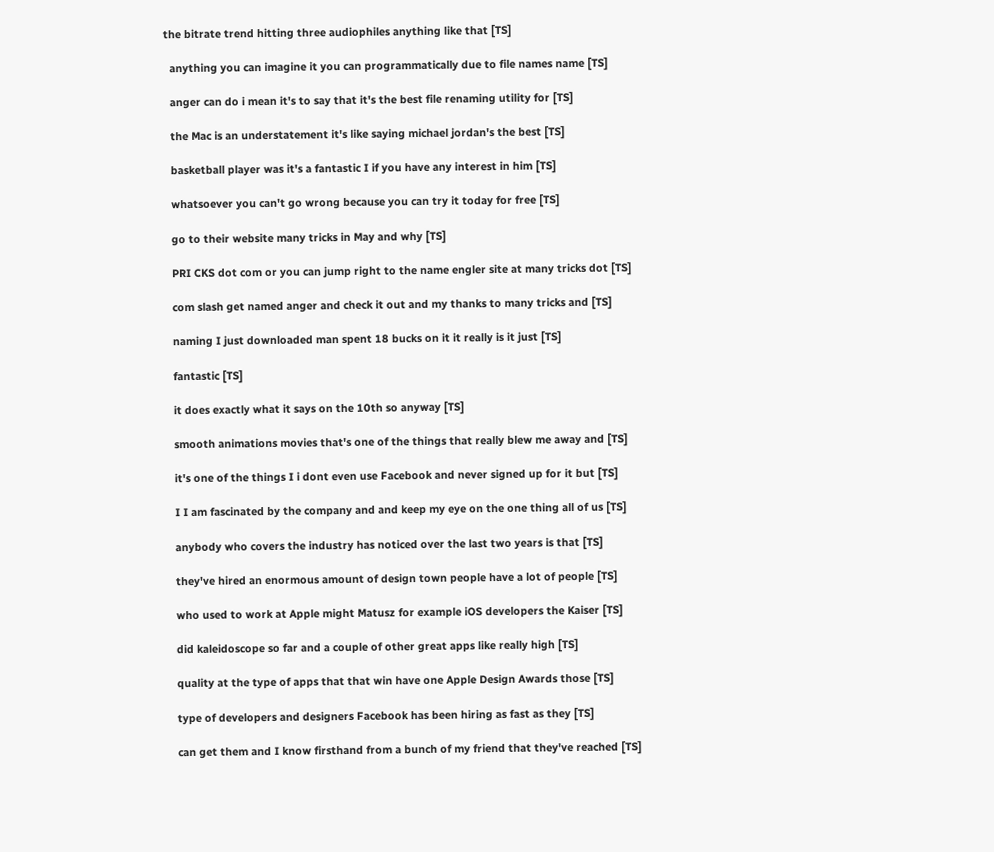the bitrate trend hitting three audiophiles anything like that [TS]

  anything you can imagine it you can programmatically due to file names name [TS]

  anger can do i mean it's to say that it's the best file renaming utility for [TS]

  the Mac is an understatement it's like saying michael jordan's the best [TS]

  basketball player was it's a fantastic I if you have any interest in him [TS]

  whatsoever you can't go wrong because you can try it today for free [TS]

  go to their website many tricks in May and why [TS]

  PRI CKS dot com or you can jump right to the name engler site at many tricks dot [TS]

  com slash get named anger and check it out and my thanks to many tricks and [TS]

  naming I just downloaded man spent 18 bucks on it it really is it just [TS]

  fantastic [TS]

  it does exactly what it says on the 10th so anyway [TS]

  smooth animations movies that's one of the things that really blew me away and [TS]

  it's one of the things I i dont even use Facebook and never signed up for it but [TS]

  I I am fascinated by the company and and keep my eye on the one thing all of us [TS]

  anybody who covers the industry has noticed over the last two years is that [TS]

  they've hired an enormous amount of design town people have a lot of people [TS]

  who used to work at Apple might Matusz for example iOS developers the Kaiser [TS]

  did kaleidoscope so far and a couple of other great apps like really high [TS]

  quality at the type of apps that that win have one Apple Design Awards those [TS]

  type of developers and designers Facebook has been hiring as fast as they [TS]

  can get them and I know firsthand from a bunch of my friend that they've reached [TS]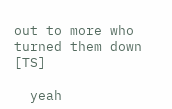out to more who turned them down [TS]

  yeah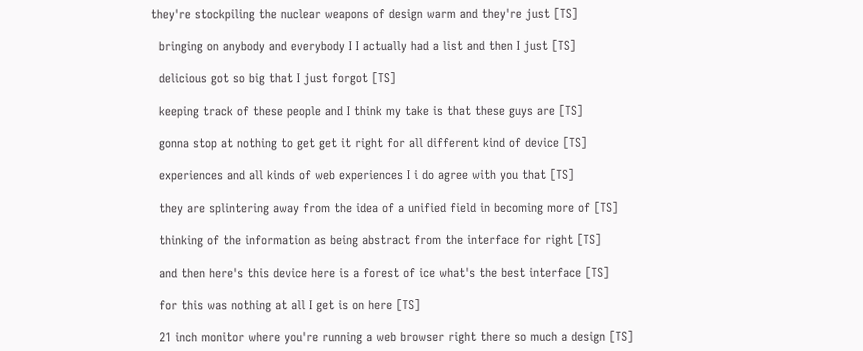they're stockpiling the nuclear weapons of design warm and they're just [TS]

  bringing on anybody and everybody I I actually had a list and then I just [TS]

  delicious got so big that I just forgot [TS]

  keeping track of these people and I think my take is that these guys are [TS]

  gonna stop at nothing to get get it right for all different kind of device [TS]

  experiences and all kinds of web experiences I i do agree with you that [TS]

  they are splintering away from the idea of a unified field in becoming more of [TS]

  thinking of the information as being abstract from the interface for right [TS]

  and then here's this device here is a forest of ice what's the best interface [TS]

  for this was nothing at all I get is on here [TS]

  21 inch monitor where you're running a web browser right there so much a design [TS]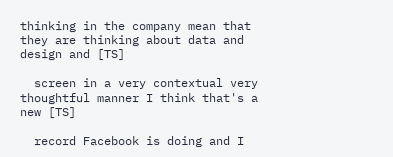thinking in the company mean that they are thinking about data and design and [TS]

  screen in a very contextual very thoughtful manner I think that's a new [TS]

  record Facebook is doing and I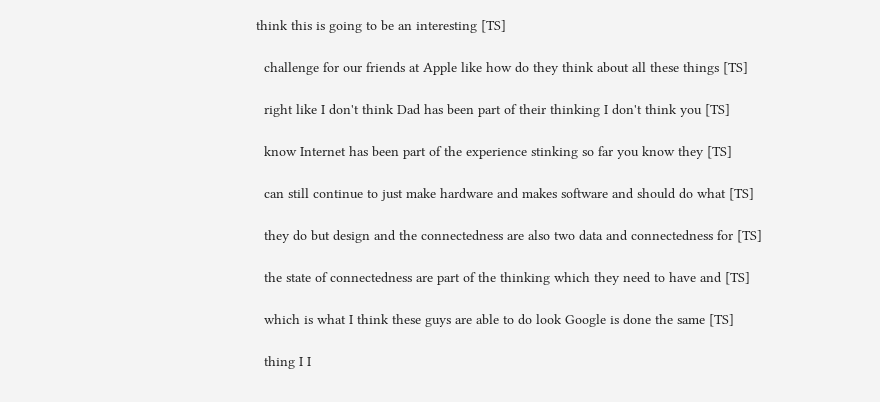think this is going to be an interesting [TS]

  challenge for our friends at Apple like how do they think about all these things [TS]

  right like I don't think Dad has been part of their thinking I don't think you [TS]

  know Internet has been part of the experience stinking so far you know they [TS]

  can still continue to just make hardware and makes software and should do what [TS]

  they do but design and the connectedness are also two data and connectedness for [TS]

  the state of connectedness are part of the thinking which they need to have and [TS]

  which is what I think these guys are able to do look Google is done the same [TS]

  thing I I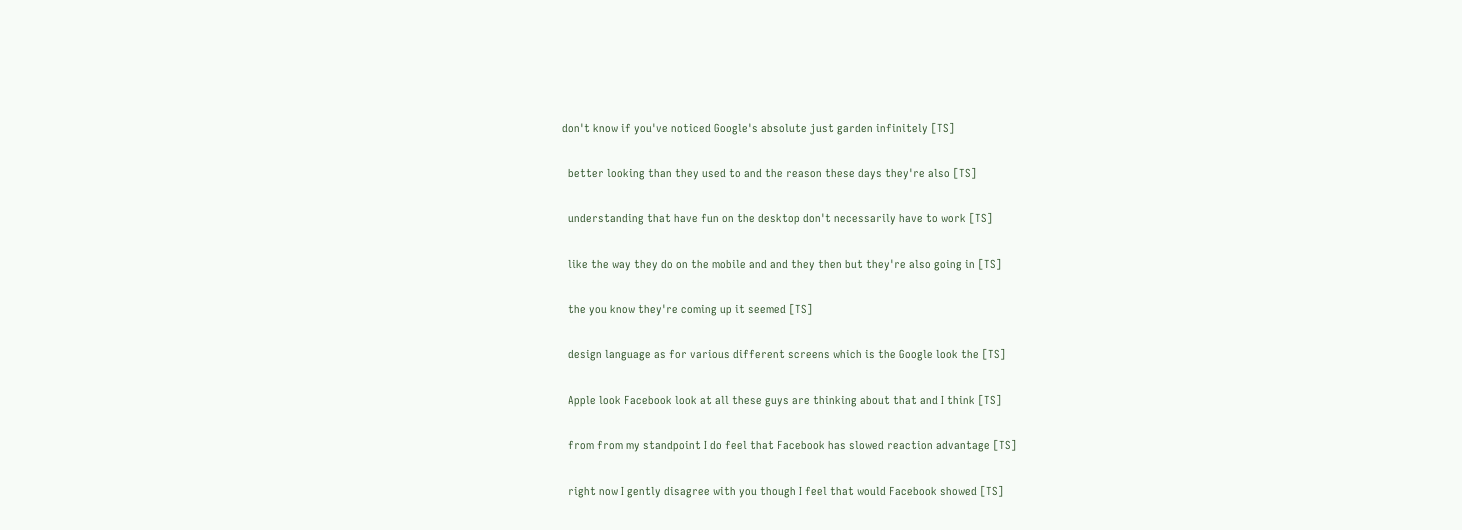don't know if you've noticed Google's absolute just garden infinitely [TS]

  better looking than they used to and the reason these days they're also [TS]

  understanding that have fun on the desktop don't necessarily have to work [TS]

  like the way they do on the mobile and and they then but they're also going in [TS]

  the you know they're coming up it seemed [TS]

  design language as for various different screens which is the Google look the [TS]

  Apple look Facebook look at all these guys are thinking about that and I think [TS]

  from from my standpoint I do feel that Facebook has slowed reaction advantage [TS]

  right now I gently disagree with you though I feel that would Facebook showed [TS]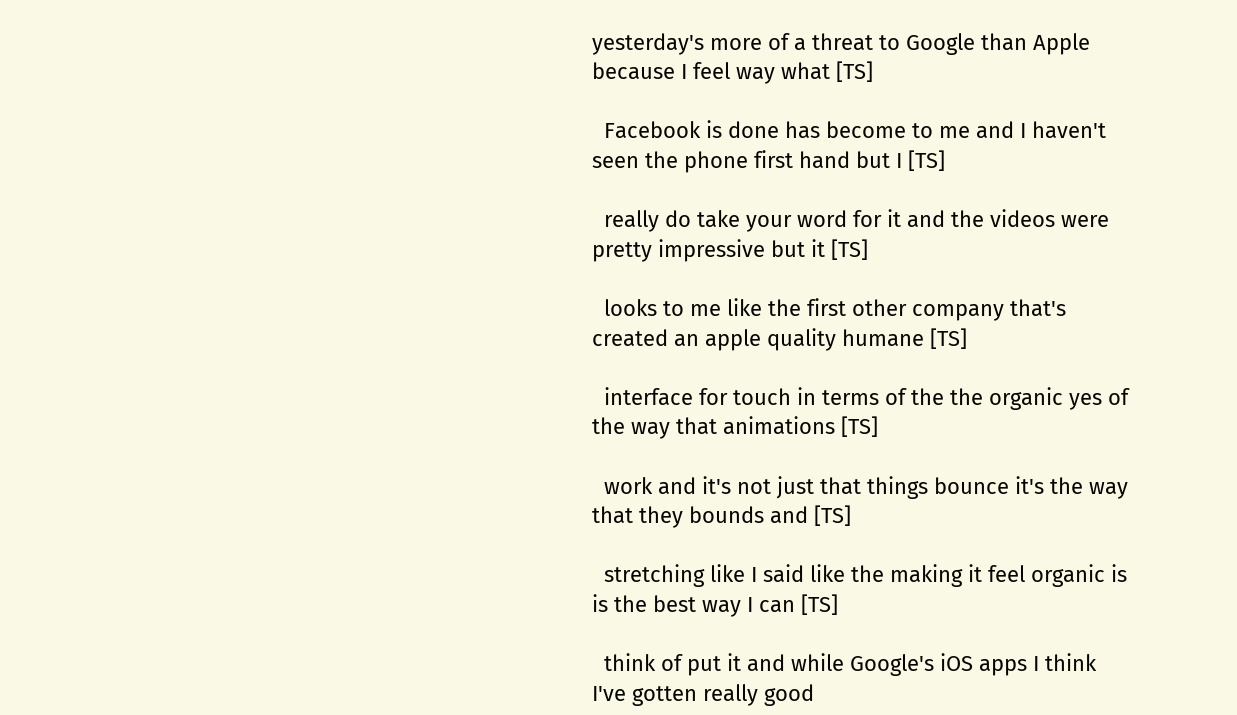yesterday's more of a threat to Google than Apple because I feel way what [TS]

  Facebook is done has become to me and I haven't seen the phone first hand but I [TS]

  really do take your word for it and the videos were pretty impressive but it [TS]

  looks to me like the first other company that's created an apple quality humane [TS]

  interface for touch in terms of the the organic yes of the way that animations [TS]

  work and it's not just that things bounce it's the way that they bounds and [TS]

  stretching like I said like the making it feel organic is is the best way I can [TS]

  think of put it and while Google's iOS apps I think I've gotten really good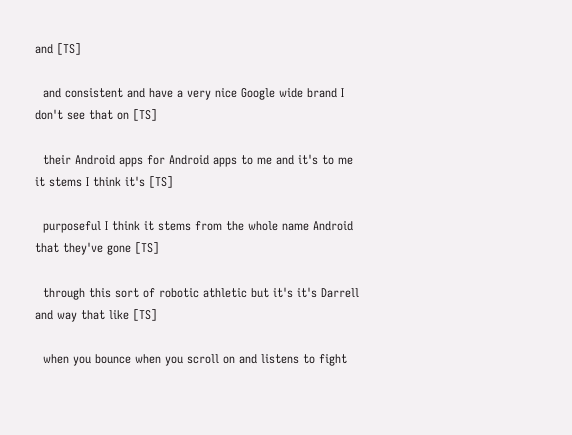and [TS]

  and consistent and have a very nice Google wide brand I don't see that on [TS]

  their Android apps for Android apps to me and it's to me it stems I think it's [TS]

  purposeful I think it stems from the whole name Android that they've gone [TS]

  through this sort of robotic athletic but it's it's Darrell and way that like [TS]

  when you bounce when you scroll on and listens to fight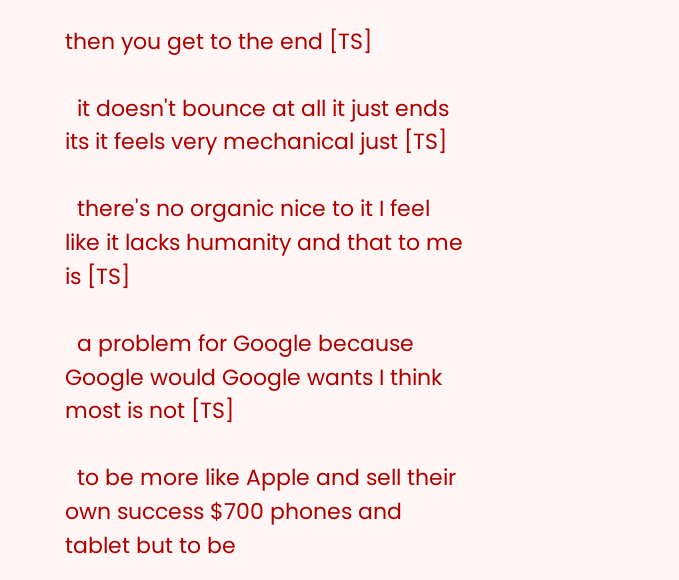then you get to the end [TS]

  it doesn't bounce at all it just ends its it feels very mechanical just [TS]

  there's no organic nice to it I feel like it lacks humanity and that to me is [TS]

  a problem for Google because Google would Google wants I think most is not [TS]

  to be more like Apple and sell their own success $700 phones and tablet but to be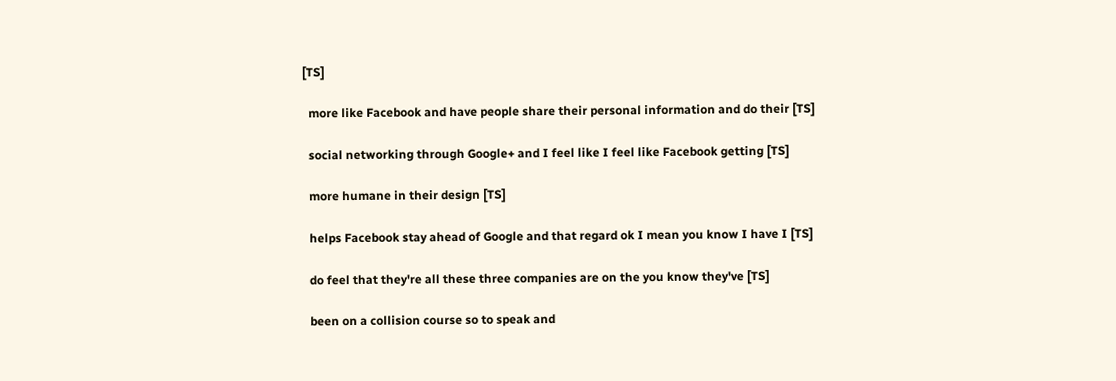[TS]

  more like Facebook and have people share their personal information and do their [TS]

  social networking through Google+ and I feel like I feel like Facebook getting [TS]

  more humane in their design [TS]

  helps Facebook stay ahead of Google and that regard ok I mean you know I have I [TS]

  do feel that they're all these three companies are on the you know they've [TS]

  been on a collision course so to speak and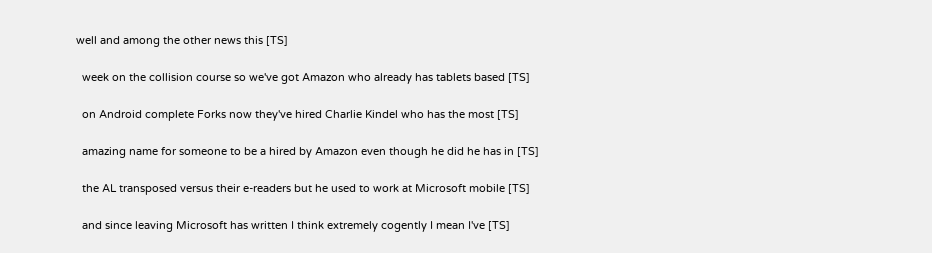well and among the other news this [TS]

  week on the collision course so we've got Amazon who already has tablets based [TS]

  on Android complete Forks now they've hired Charlie Kindel who has the most [TS]

  amazing name for someone to be a hired by Amazon even though he did he has in [TS]

  the AL transposed versus their e-readers but he used to work at Microsoft mobile [TS]

  and since leaving Microsoft has written I think extremely cogently I mean I've [TS]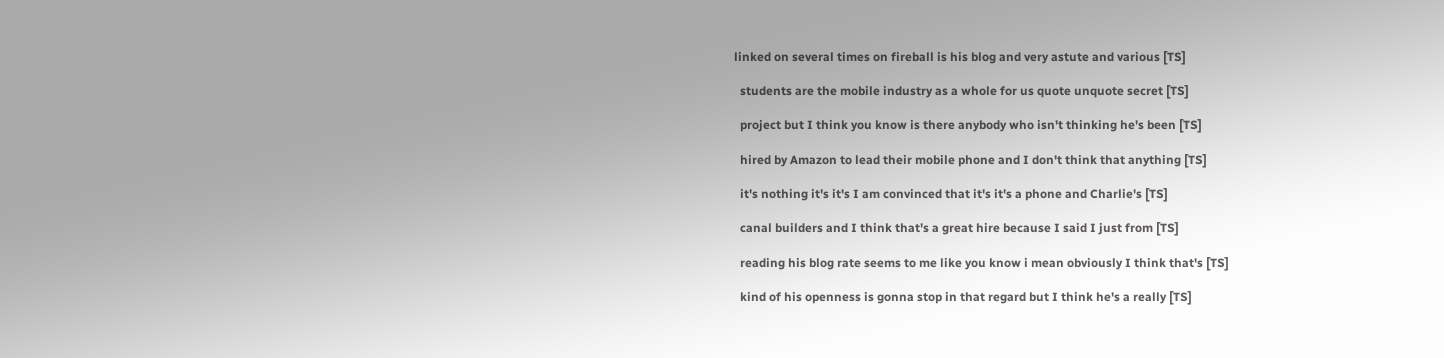linked on several times on fireball is his blog and very astute and various [TS]

  students are the mobile industry as a whole for us quote unquote secret [TS]

  project but I think you know is there anybody who isn't thinking he's been [TS]

  hired by Amazon to lead their mobile phone and I don't think that anything [TS]

  it's nothing it's it's I am convinced that it's it's a phone and Charlie's [TS]

  canal builders and I think that's a great hire because I said I just from [TS]

  reading his blog rate seems to me like you know i mean obviously I think that's [TS]

  kind of his openness is gonna stop in that regard but I think he's a really [TS]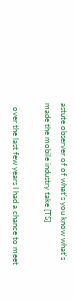astute observer of of what's you know what's made the mobile industry take [TS]

  over the last few years I had a chance to meet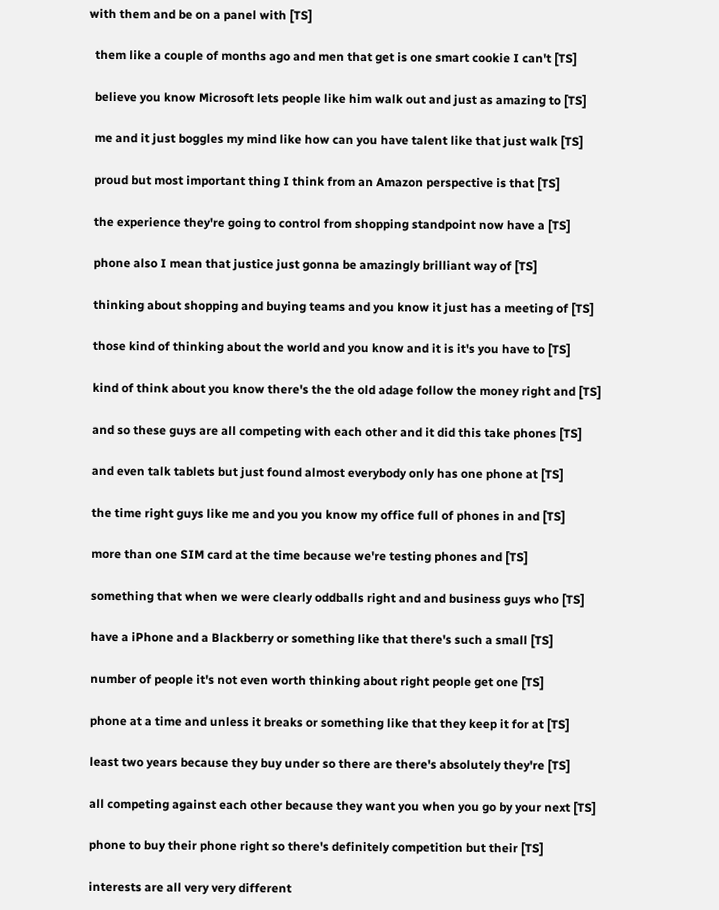with them and be on a panel with [TS]

  them like a couple of months ago and men that get is one smart cookie I can't [TS]

  believe you know Microsoft lets people like him walk out and just as amazing to [TS]

  me and it just boggles my mind like how can you have talent like that just walk [TS]

  proud but most important thing I think from an Amazon perspective is that [TS]

  the experience they're going to control from shopping standpoint now have a [TS]

  phone also I mean that justice just gonna be amazingly brilliant way of [TS]

  thinking about shopping and buying teams and you know it just has a meeting of [TS]

  those kind of thinking about the world and you know and it is it's you have to [TS]

  kind of think about you know there's the the old adage follow the money right and [TS]

  and so these guys are all competing with each other and it did this take phones [TS]

  and even talk tablets but just found almost everybody only has one phone at [TS]

  the time right guys like me and you you know my office full of phones in and [TS]

  more than one SIM card at the time because we're testing phones and [TS]

  something that when we were clearly oddballs right and and business guys who [TS]

  have a iPhone and a Blackberry or something like that there's such a small [TS]

  number of people it's not even worth thinking about right people get one [TS]

  phone at a time and unless it breaks or something like that they keep it for at [TS]

  least two years because they buy under so there are there's absolutely they're [TS]

  all competing against each other because they want you when you go by your next [TS]

  phone to buy their phone right so there's definitely competition but their [TS]

  interests are all very very different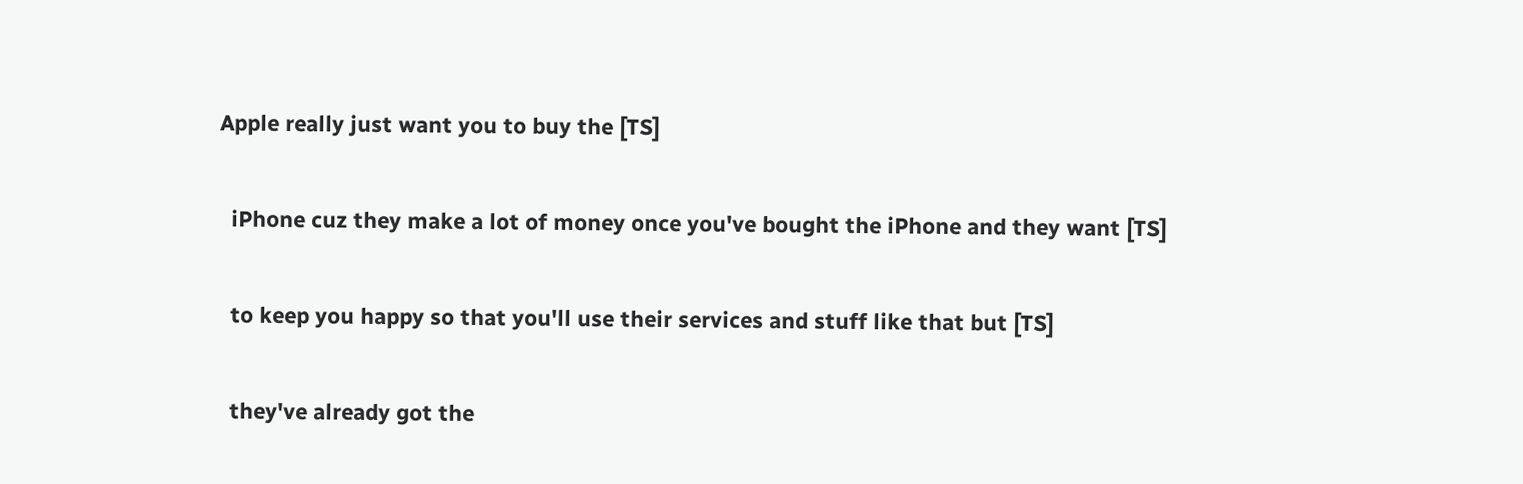Apple really just want you to buy the [TS]

  iPhone cuz they make a lot of money once you've bought the iPhone and they want [TS]

  to keep you happy so that you'll use their services and stuff like that but [TS]

  they've already got the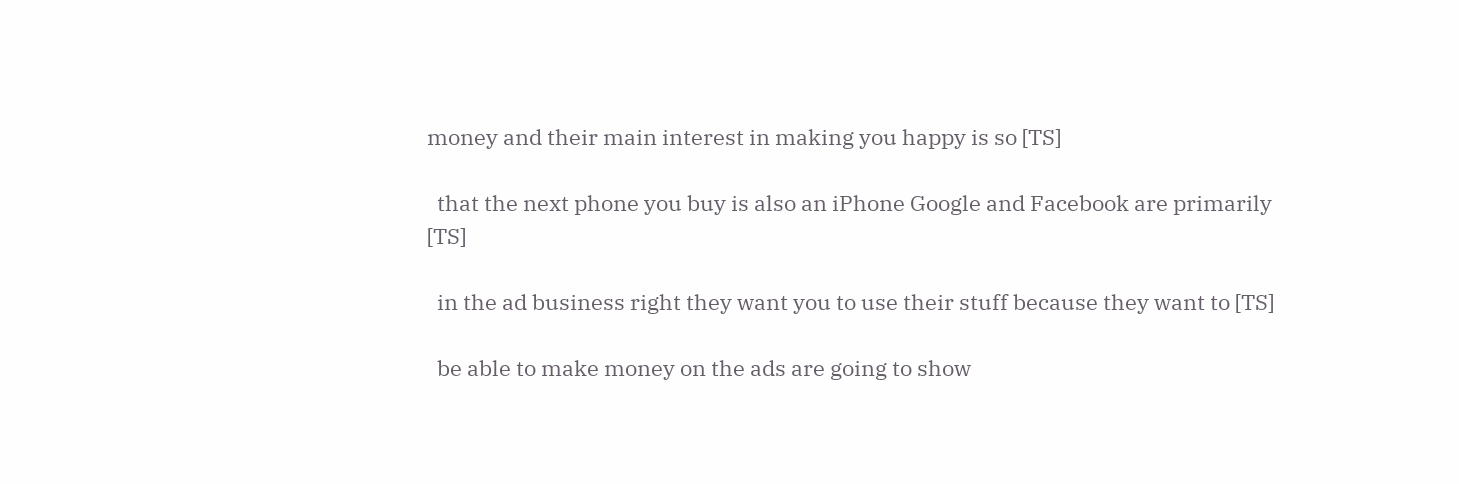money and their main interest in making you happy is so [TS]

  that the next phone you buy is also an iPhone Google and Facebook are primarily [TS]

  in the ad business right they want you to use their stuff because they want to [TS]

  be able to make money on the ads are going to show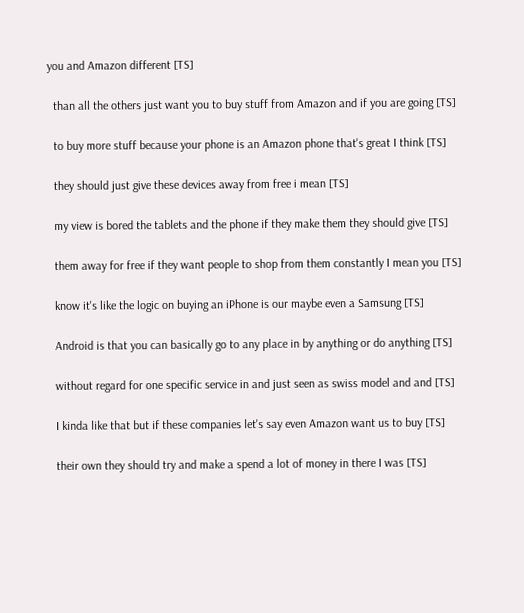you and Amazon different [TS]

  than all the others just want you to buy stuff from Amazon and if you are going [TS]

  to buy more stuff because your phone is an Amazon phone that's great I think [TS]

  they should just give these devices away from free i mean [TS]

  my view is bored the tablets and the phone if they make them they should give [TS]

  them away for free if they want people to shop from them constantly I mean you [TS]

  know it's like the logic on buying an iPhone is our maybe even a Samsung [TS]

  Android is that you can basically go to any place in by anything or do anything [TS]

  without regard for one specific service in and just seen as swiss model and and [TS]

  I kinda like that but if these companies let's say even Amazon want us to buy [TS]

  their own they should try and make a spend a lot of money in there I was [TS]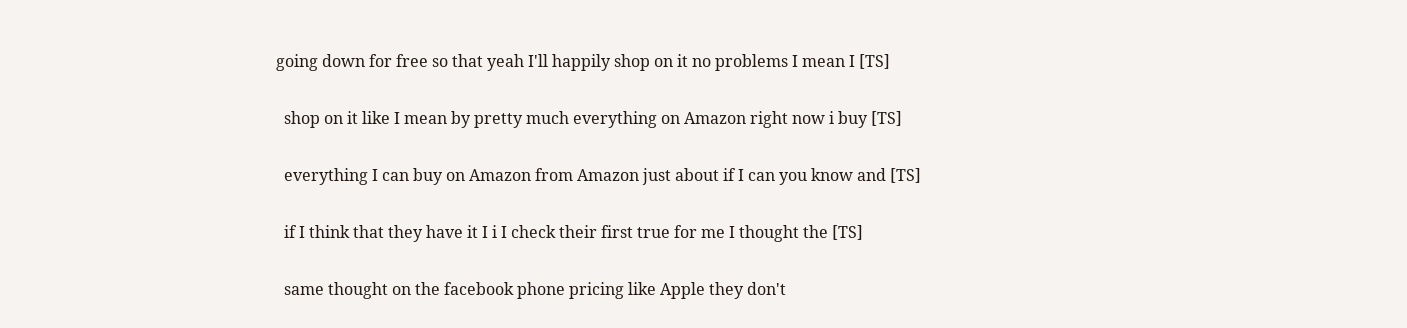going down for free so that yeah I'll happily shop on it no problems I mean I [TS]

  shop on it like I mean by pretty much everything on Amazon right now i buy [TS]

  everything I can buy on Amazon from Amazon just about if I can you know and [TS]

  if I think that they have it I i I check their first true for me I thought the [TS]

  same thought on the facebook phone pricing like Apple they don't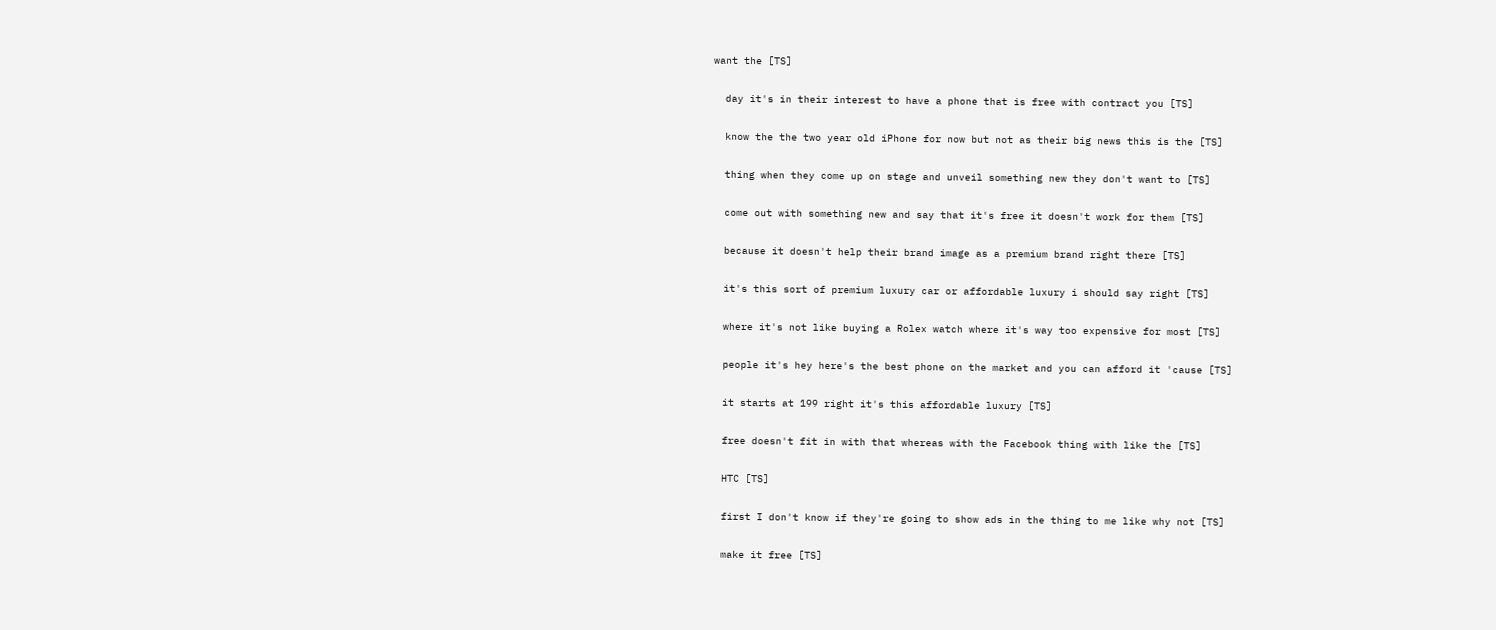want the [TS]

  day it's in their interest to have a phone that is free with contract you [TS]

  know the the two year old iPhone for now but not as their big news this is the [TS]

  thing when they come up on stage and unveil something new they don't want to [TS]

  come out with something new and say that it's free it doesn't work for them [TS]

  because it doesn't help their brand image as a premium brand right there [TS]

  it's this sort of premium luxury car or affordable luxury i should say right [TS]

  where it's not like buying a Rolex watch where it's way too expensive for most [TS]

  people it's hey here's the best phone on the market and you can afford it 'cause [TS]

  it starts at 199 right it's this affordable luxury [TS]

  free doesn't fit in with that whereas with the Facebook thing with like the [TS]

  HTC [TS]

  first I don't know if they're going to show ads in the thing to me like why not [TS]

  make it free [TS]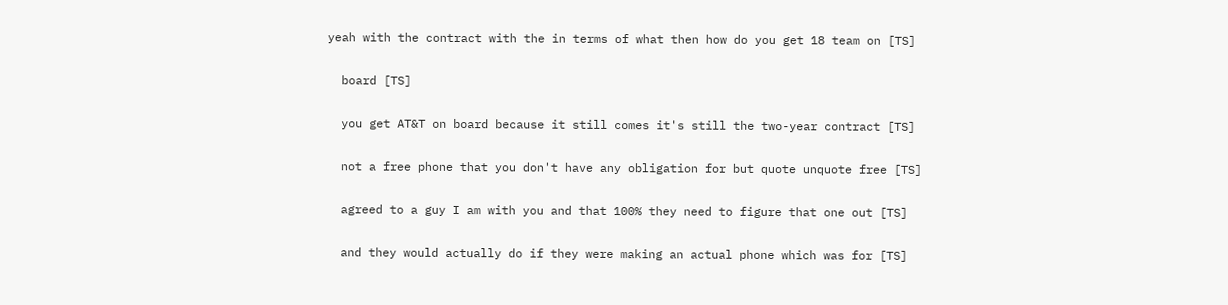yeah with the contract with the in terms of what then how do you get 18 team on [TS]

  board [TS]

  you get AT&T on board because it still comes it's still the two-year contract [TS]

  not a free phone that you don't have any obligation for but quote unquote free [TS]

  agreed to a guy I am with you and that 100% they need to figure that one out [TS]

  and they would actually do if they were making an actual phone which was for [TS]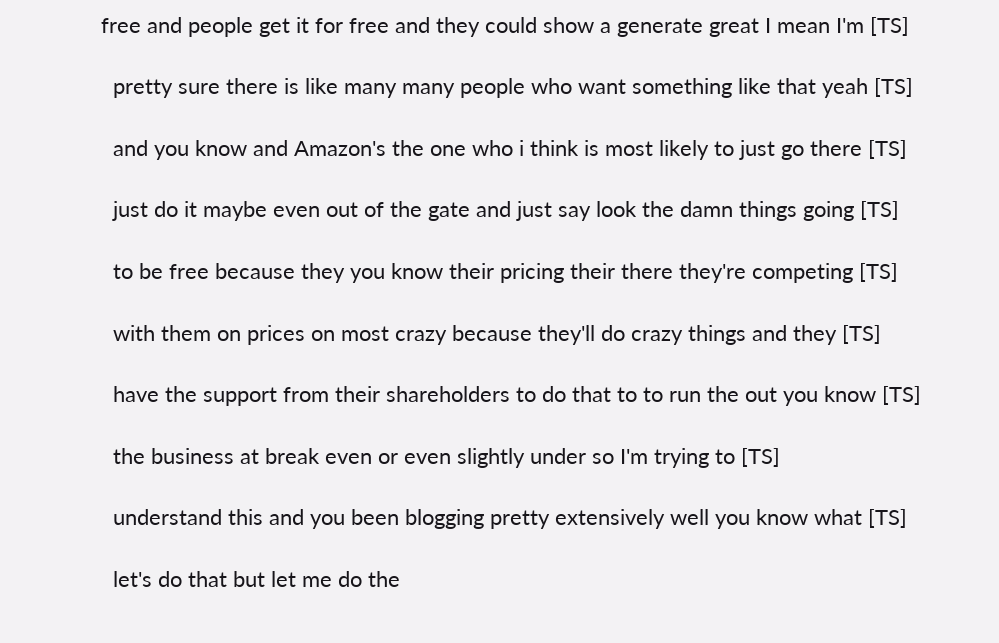free and people get it for free and they could show a generate great I mean I'm [TS]

  pretty sure there is like many many people who want something like that yeah [TS]

  and you know and Amazon's the one who i think is most likely to just go there [TS]

  just do it maybe even out of the gate and just say look the damn things going [TS]

  to be free because they you know their pricing their there they're competing [TS]

  with them on prices on most crazy because they'll do crazy things and they [TS]

  have the support from their shareholders to do that to to run the out you know [TS]

  the business at break even or even slightly under so I'm trying to [TS]

  understand this and you been blogging pretty extensively well you know what [TS]

  let's do that but let me do the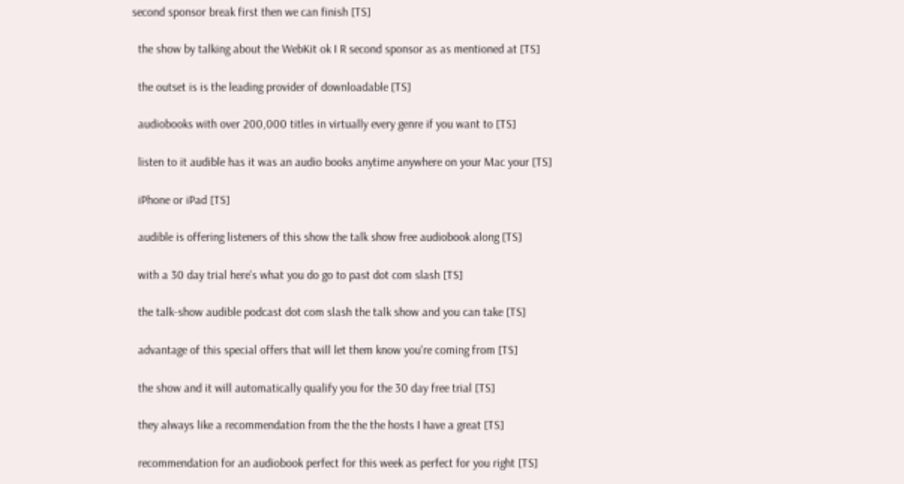second sponsor break first then we can finish [TS]

  the show by talking about the WebKit ok I R second sponsor as as mentioned at [TS]

  the outset is is the leading provider of downloadable [TS]

  audiobooks with over 200,000 titles in virtually every genre if you want to [TS]

  listen to it audible has it was an audio books anytime anywhere on your Mac your [TS]

  iPhone or iPad [TS]

  audible is offering listeners of this show the talk show free audiobook along [TS]

  with a 30 day trial here's what you do go to past dot com slash [TS]

  the talk-show audible podcast dot com slash the talk show and you can take [TS]

  advantage of this special offers that will let them know you're coming from [TS]

  the show and it will automatically qualify you for the 30 day free trial [TS]

  they always like a recommendation from the the the hosts I have a great [TS]

  recommendation for an audiobook perfect for this week as perfect for you right [TS]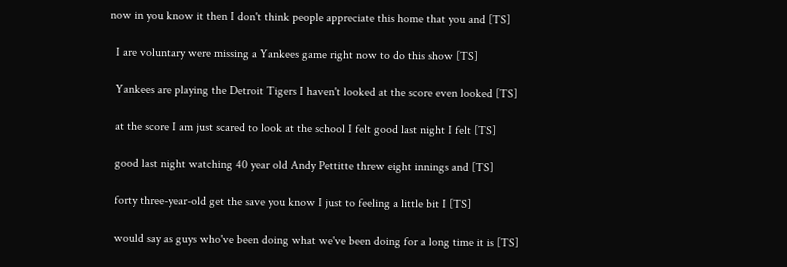now in you know it then I don't think people appreciate this home that you and [TS]

  I are voluntary were missing a Yankees game right now to do this show [TS]

  Yankees are playing the Detroit Tigers I haven't looked at the score even looked [TS]

  at the score I am just scared to look at the school I felt good last night I felt [TS]

  good last night watching 40 year old Andy Pettitte threw eight innings and [TS]

  forty three-year-old get the save you know I just to feeling a little bit I [TS]

  would say as guys who've been doing what we've been doing for a long time it is [TS]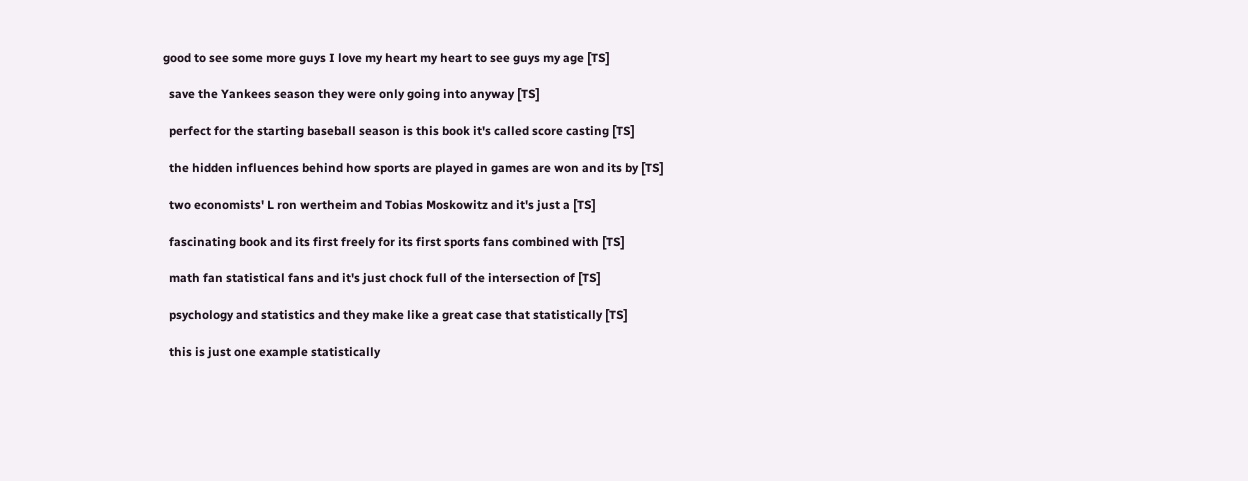good to see some more guys I love my heart my heart to see guys my age [TS]

  save the Yankees season they were only going into anyway [TS]

  perfect for the starting baseball season is this book it's called score casting [TS]

  the hidden influences behind how sports are played in games are won and its by [TS]

  two economists' L ron wertheim and Tobias Moskowitz and it's just a [TS]

  fascinating book and its first freely for its first sports fans combined with [TS]

  math fan statistical fans and it's just chock full of the intersection of [TS]

  psychology and statistics and they make like a great case that statistically [TS]

  this is just one example statistically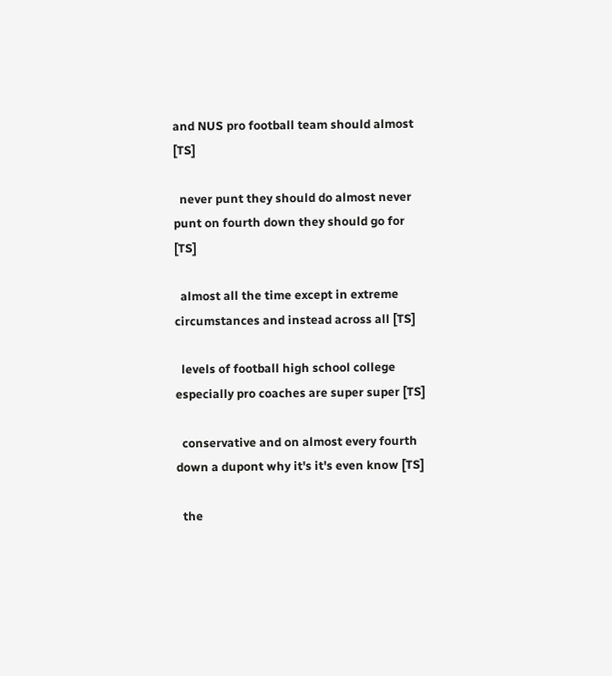and NUS pro football team should almost [TS]

  never punt they should do almost never punt on fourth down they should go for [TS]

  almost all the time except in extreme circumstances and instead across all [TS]

  levels of football high school college especially pro coaches are super super [TS]

  conservative and on almost every fourth down a dupont why it's it's even know [TS]

  the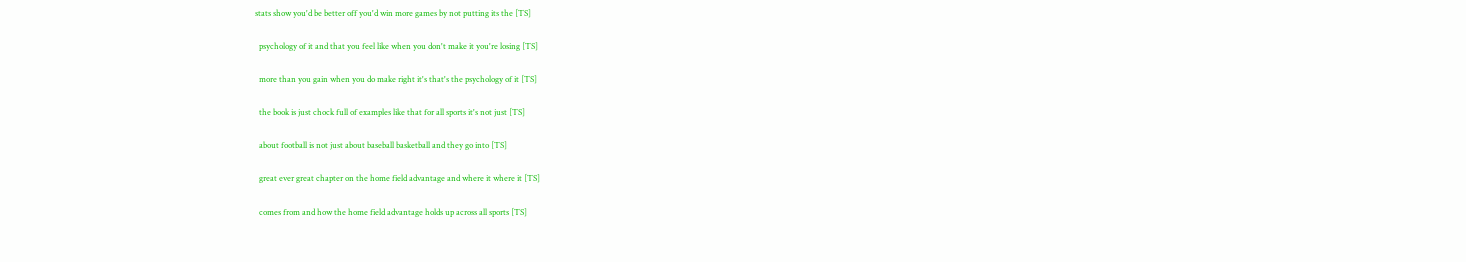stats show you'd be better off you'd win more games by not putting its the [TS]

  psychology of it and that you feel like when you don't make it you're losing [TS]

  more than you gain when you do make right it's that's the psychology of it [TS]

  the book is just chock full of examples like that for all sports it's not just [TS]

  about football is not just about baseball basketball and they go into [TS]

  great ever great chapter on the home field advantage and where it where it [TS]

  comes from and how the home field advantage holds up across all sports [TS]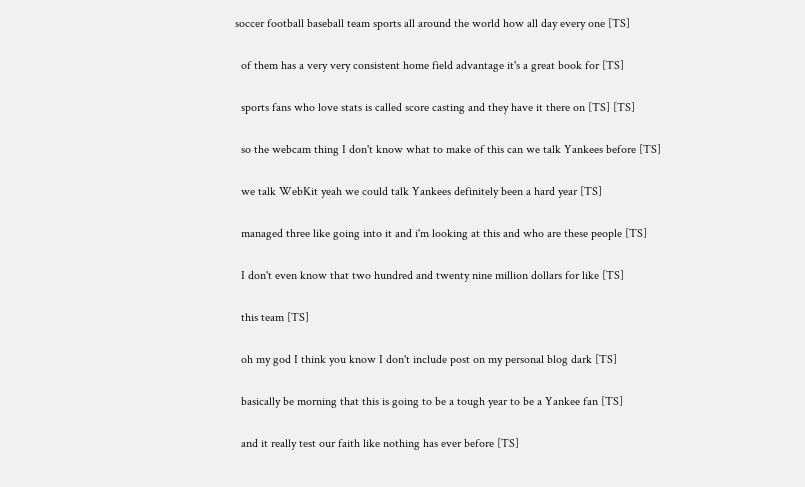soccer football baseball team sports all around the world how all day every one [TS]

  of them has a very very consistent home field advantage it's a great book for [TS]

  sports fans who love stats is called score casting and they have it there on [TS] [TS]

  so the webcam thing I don't know what to make of this can we talk Yankees before [TS]

  we talk WebKit yeah we could talk Yankees definitely been a hard year [TS]

  managed three like going into it and i'm looking at this and who are these people [TS]

  I don't even know that two hundred and twenty nine million dollars for like [TS]

  this team [TS]

  oh my god I think you know I don't include post on my personal blog dark [TS]

  basically be morning that this is going to be a tough year to be a Yankee fan [TS]

  and it really test our faith like nothing has ever before [TS]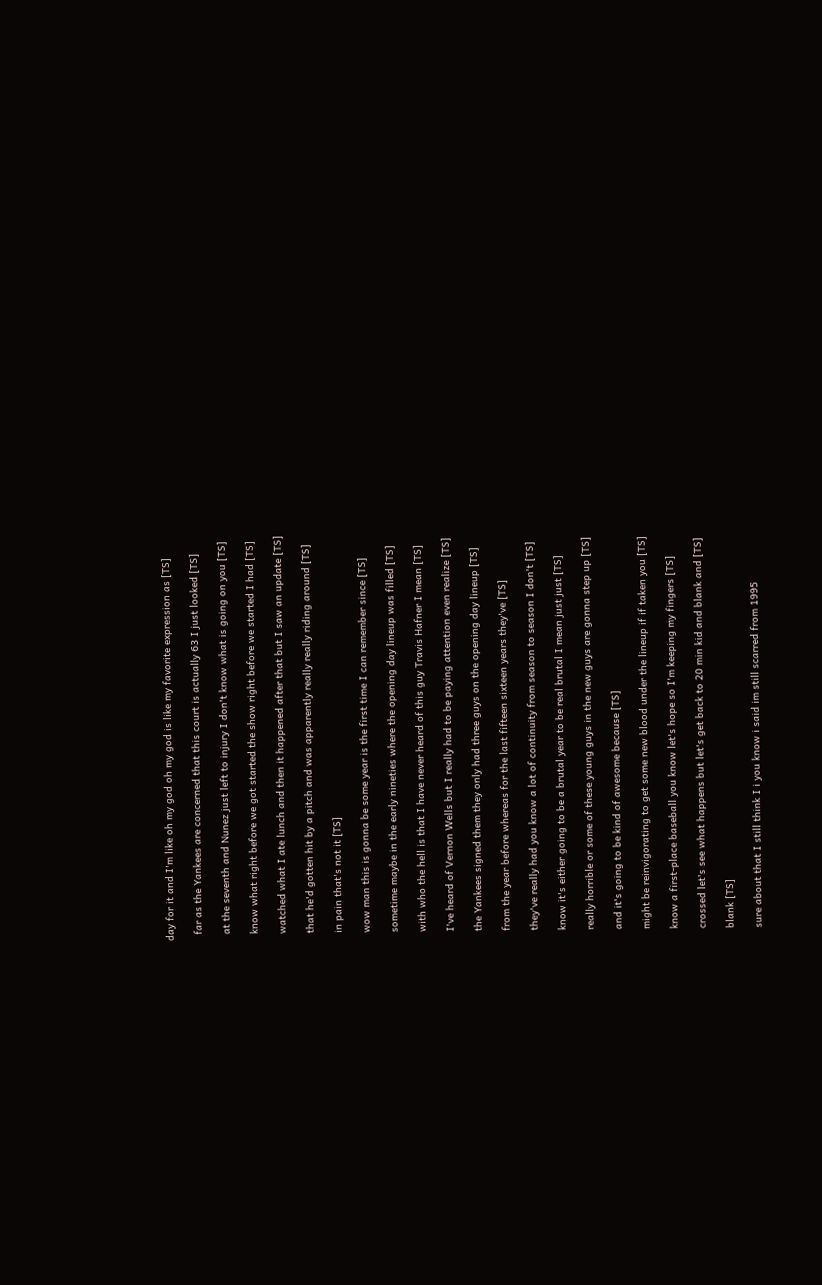day for it and I'm like oh my god oh my god is like my favorite expression as [TS]

  far as the Yankees are concerned that this court is actually 63 I just looked [TS]

  at the seventh and Nunez just left to injury I don't know what is going on you [TS]

  know what right before we got started the show right before we started I had [TS]

  watched what I ate lunch and then it happened after that but I saw an update [TS]

  that he'd gotten hit by a pitch and was apparently really really riding around [TS]

  in pain that's not it [TS]

  wow man this is gonna be some year is the first time I can remember since [TS]

  sometime maybe in the early nineties where the opening day lineup was filled [TS]

  with who the hell is that I have never heard of this guy Travis Hafner I mean [TS]

  I've heard of Vernon Wells but I really had to be paying attention even realize [TS]

  the Yankees signed them they only had three guys on the opening day lineup [TS]

  from the year before whereas for the last fifteen sixteen years they've [TS]

  they've really had you know a lot of continuity from season to season I don't [TS]

  know it's either going to be a brutal year to be real brutal I mean just just [TS]

  really horrible or some of these young guys in the new guys are gonna step up [TS]

  and it's going to be kind of awesome because [TS]

  might be reinvigorating to get some new blood under the lineup if if taken you [TS]

  know a first-place baseball you know let's hope so I'm keeping my fingers [TS]

  crossed let's see what happens but let's get back to 20 min kid and blank and [TS]

  blank [TS]

  sure about that I still think I i you know i said im still scarred from 1995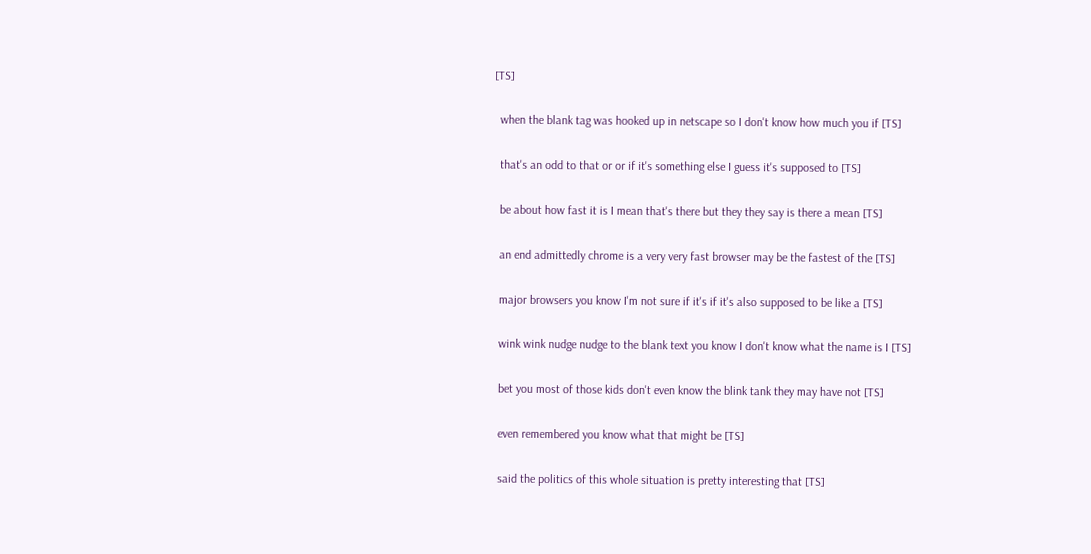[TS]

  when the blank tag was hooked up in netscape so I don't know how much you if [TS]

  that's an odd to that or or if it's something else I guess it's supposed to [TS]

  be about how fast it is I mean that's there but they they say is there a mean [TS]

  an end admittedly chrome is a very very fast browser may be the fastest of the [TS]

  major browsers you know I'm not sure if it's if it's also supposed to be like a [TS]

  wink wink nudge nudge to the blank text you know I don't know what the name is I [TS]

  bet you most of those kids don't even know the blink tank they may have not [TS]

  even remembered you know what that might be [TS]

  said the politics of this whole situation is pretty interesting that [TS]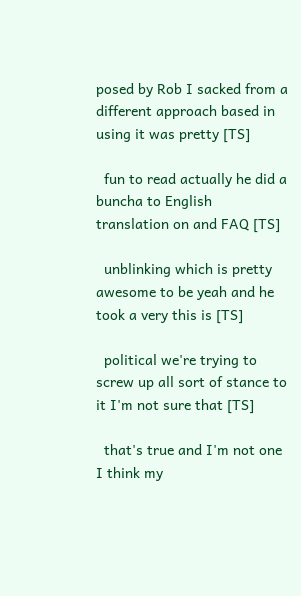posed by Rob I sacked from a different approach based in using it was pretty [TS]

  fun to read actually he did a buncha to English translation on and FAQ [TS]

  unblinking which is pretty awesome to be yeah and he took a very this is [TS]

  political we're trying to screw up all sort of stance to it I'm not sure that [TS]

  that's true and I'm not one I think my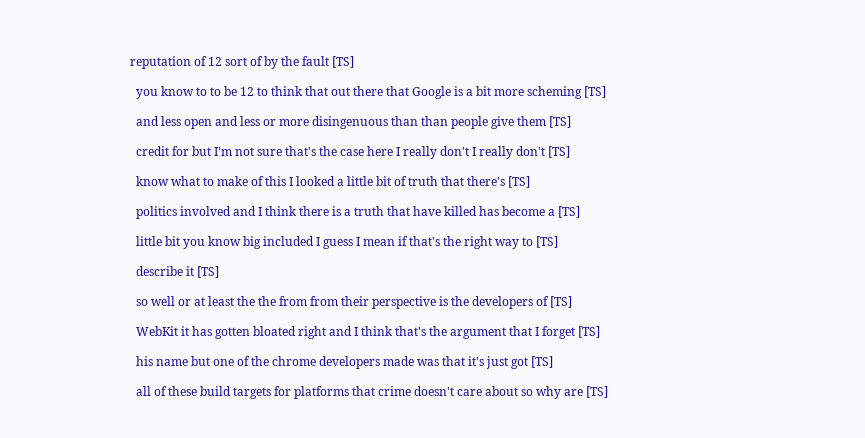reputation of 12 sort of by the fault [TS]

  you know to to be 12 to think that out there that Google is a bit more scheming [TS]

  and less open and less or more disingenuous than than people give them [TS]

  credit for but I'm not sure that's the case here I really don't I really don't [TS]

  know what to make of this I looked a little bit of truth that there's [TS]

  politics involved and I think there is a truth that have killed has become a [TS]

  little bit you know big included I guess I mean if that's the right way to [TS]

  describe it [TS]

  so well or at least the the from from their perspective is the developers of [TS]

  WebKit it has gotten bloated right and I think that's the argument that I forget [TS]

  his name but one of the chrome developers made was that it's just got [TS]

  all of these build targets for platforms that crime doesn't care about so why are [TS]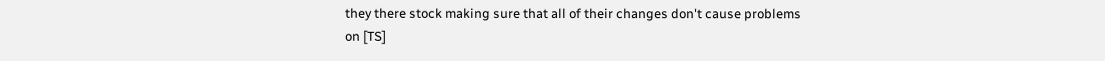they there stock making sure that all of their changes don't cause problems on [TS]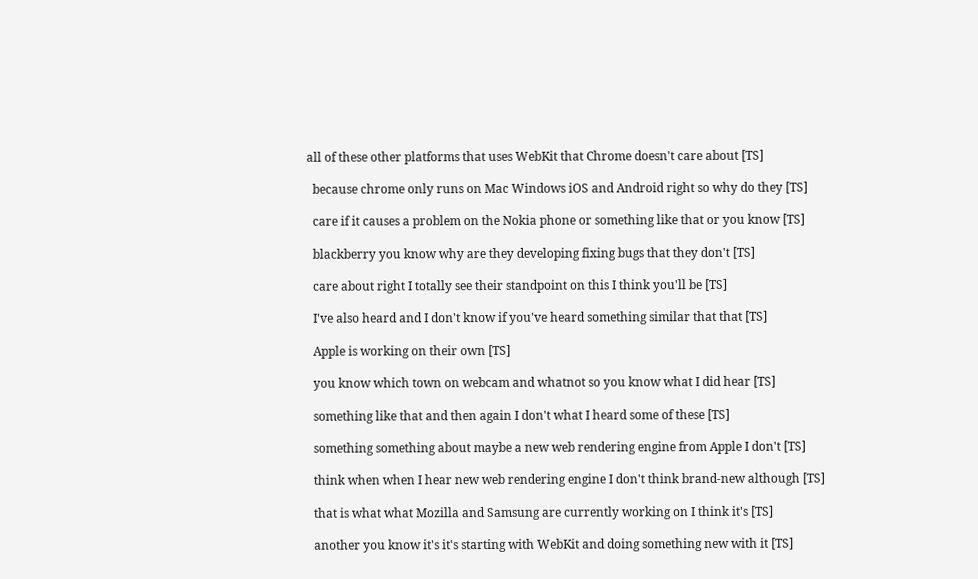all of these other platforms that uses WebKit that Chrome doesn't care about [TS]

  because chrome only runs on Mac Windows iOS and Android right so why do they [TS]

  care if it causes a problem on the Nokia phone or something like that or you know [TS]

  blackberry you know why are they developing fixing bugs that they don't [TS]

  care about right I totally see their standpoint on this I think you'll be [TS]

  I've also heard and I don't know if you've heard something similar that that [TS]

  Apple is working on their own [TS]

  you know which town on webcam and whatnot so you know what I did hear [TS]

  something like that and then again I don't what I heard some of these [TS]

  something something about maybe a new web rendering engine from Apple I don't [TS]

  think when when I hear new web rendering engine I don't think brand-new although [TS]

  that is what what Mozilla and Samsung are currently working on I think it's [TS]

  another you know it's it's starting with WebKit and doing something new with it [TS]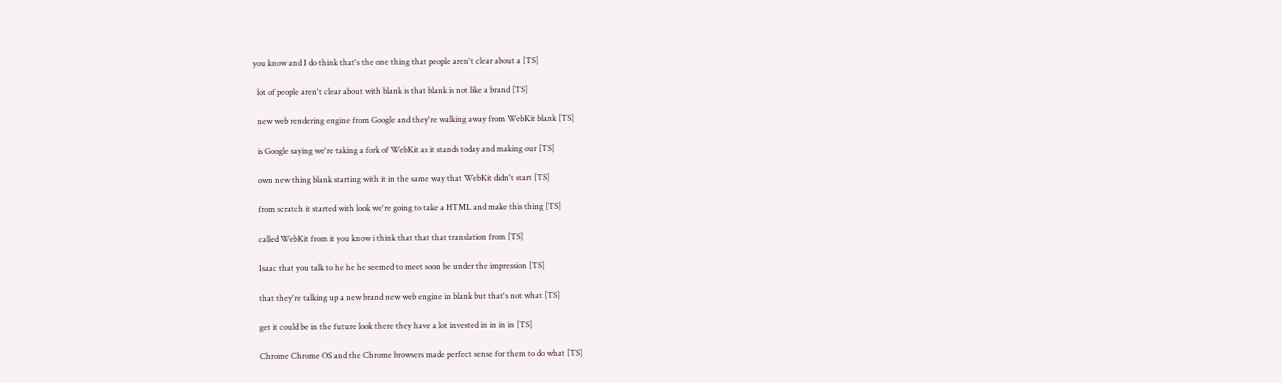you know and I do think that's the one thing that people aren't clear about a [TS]

  lot of people aren't clear about with blank is that blank is not like a brand [TS]

  new web rendering engine from Google and they're walking away from WebKit blank [TS]

  is Google saying we're taking a fork of WebKit as it stands today and making our [TS]

  own new thing blank starting with it in the same way that WebKit didn't start [TS]

  from scratch it started with look we're going to take a HTML and make this thing [TS]

  called WebKit from it you know i think that that that translation from [TS]

  Isaac that you talk to he he he seemed to meet soon be under the impression [TS]

  that they're talking up a new brand new web engine in blank but that's not what [TS]

  get it could be in the future look there they have a lot invested in in in in [TS]

  Chrome Chrome OS and the Chrome browsers made perfect sense for them to do what [TS]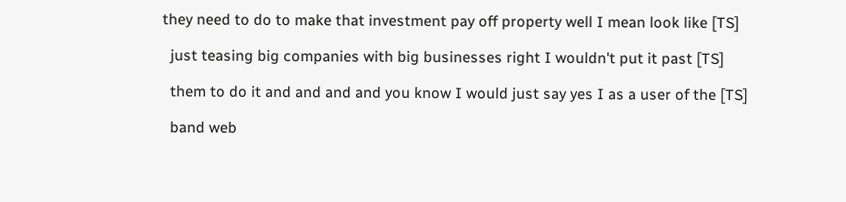they need to do to make that investment pay off property well I mean look like [TS]

  just teasing big companies with big businesses right I wouldn't put it past [TS]

  them to do it and and and and you know I would just say yes I as a user of the [TS]

  band web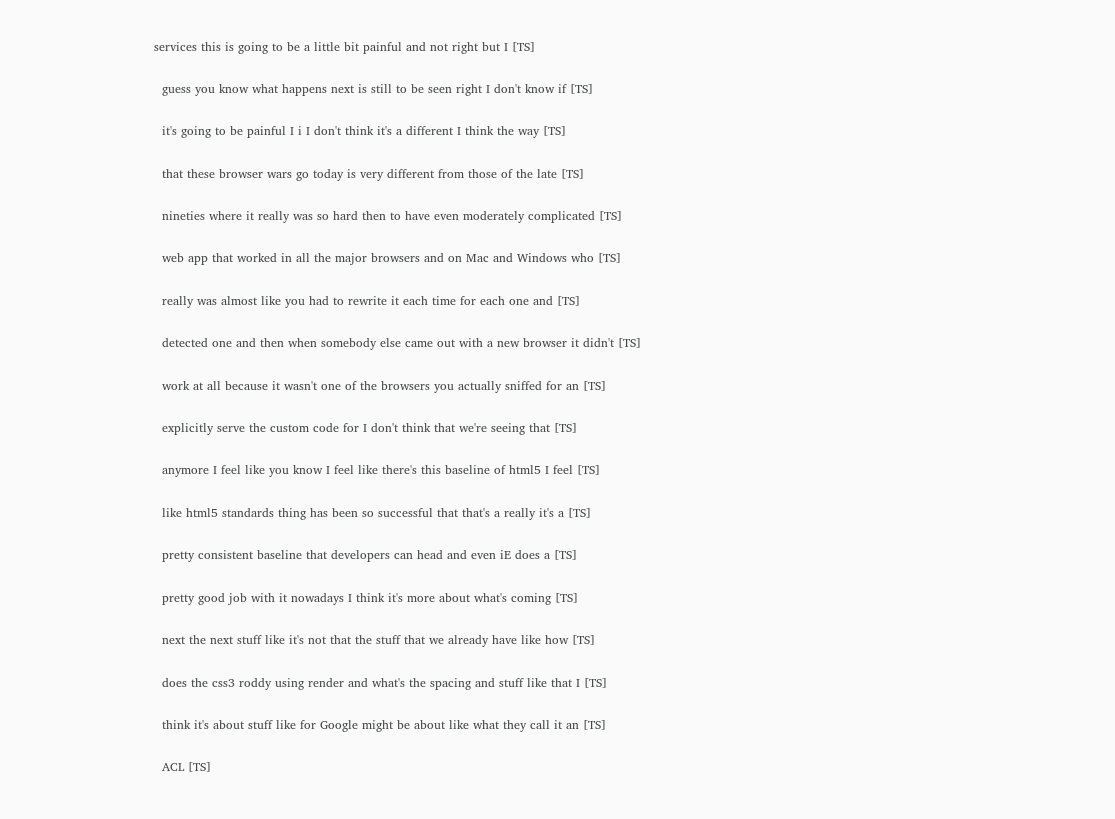services this is going to be a little bit painful and not right but I [TS]

  guess you know what happens next is still to be seen right I don't know if [TS]

  it's going to be painful I i I don't think it's a different I think the way [TS]

  that these browser wars go today is very different from those of the late [TS]

  nineties where it really was so hard then to have even moderately complicated [TS]

  web app that worked in all the major browsers and on Mac and Windows who [TS]

  really was almost like you had to rewrite it each time for each one and [TS]

  detected one and then when somebody else came out with a new browser it didn't [TS]

  work at all because it wasn't one of the browsers you actually sniffed for an [TS]

  explicitly serve the custom code for I don't think that we're seeing that [TS]

  anymore I feel like you know I feel like there's this baseline of html5 I feel [TS]

  like html5 standards thing has been so successful that that's a really it's a [TS]

  pretty consistent baseline that developers can head and even iE does a [TS]

  pretty good job with it nowadays I think it's more about what's coming [TS]

  next the next stuff like it's not that the stuff that we already have like how [TS]

  does the css3 roddy using render and what's the spacing and stuff like that I [TS]

  think it's about stuff like for Google might be about like what they call it an [TS]

  ACL [TS]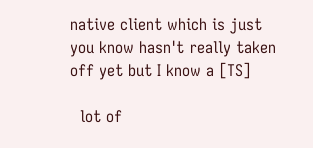native client which is just you know hasn't really taken off yet but I know a [TS]

  lot of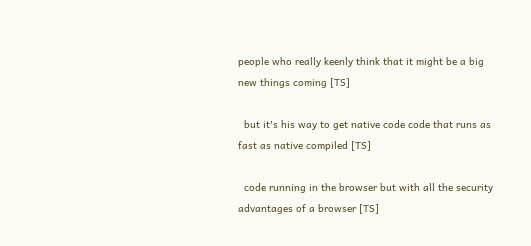people who really keenly think that it might be a big new things coming [TS]

  but it's his way to get native code code that runs as fast as native compiled [TS]

  code running in the browser but with all the security advantages of a browser [TS]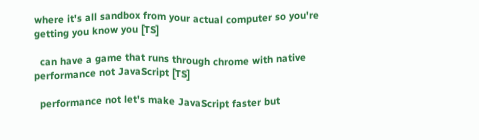where it's all sandbox from your actual computer so you're getting you know you [TS]

  can have a game that runs through chrome with native performance not JavaScript [TS]

  performance not let's make JavaScript faster but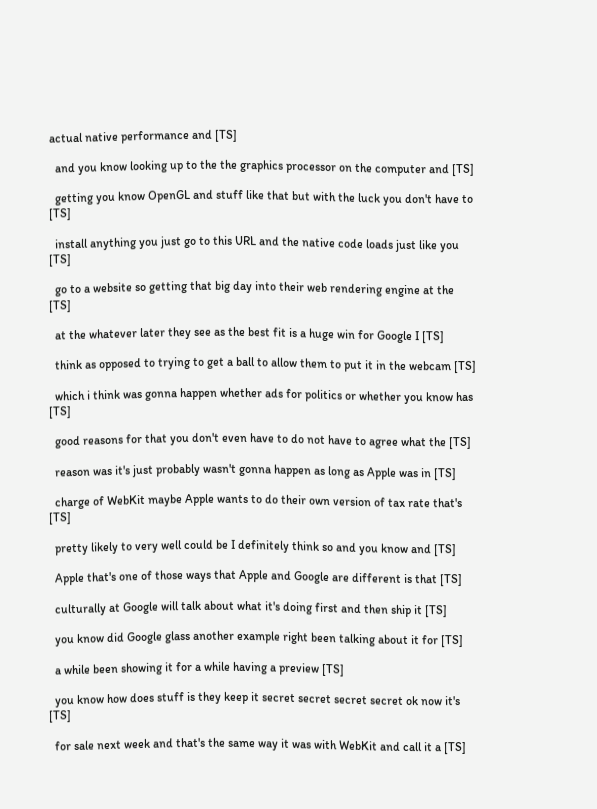actual native performance and [TS]

  and you know looking up to the the graphics processor on the computer and [TS]

  getting you know OpenGL and stuff like that but with the luck you don't have to [TS]

  install anything you just go to this URL and the native code loads just like you [TS]

  go to a website so getting that big day into their web rendering engine at the [TS]

  at the whatever later they see as the best fit is a huge win for Google I [TS]

  think as opposed to trying to get a ball to allow them to put it in the webcam [TS]

  which i think was gonna happen whether ads for politics or whether you know has [TS]

  good reasons for that you don't even have to do not have to agree what the [TS]

  reason was it's just probably wasn't gonna happen as long as Apple was in [TS]

  charge of WebKit maybe Apple wants to do their own version of tax rate that's [TS]

  pretty likely to very well could be I definitely think so and you know and [TS]

  Apple that's one of those ways that Apple and Google are different is that [TS]

  culturally at Google will talk about what it's doing first and then ship it [TS]

  you know did Google glass another example right been talking about it for [TS]

  a while been showing it for a while having a preview [TS]

  you know how does stuff is they keep it secret secret secret secret ok now it's [TS]

  for sale next week and that's the same way it was with WebKit and call it a [TS]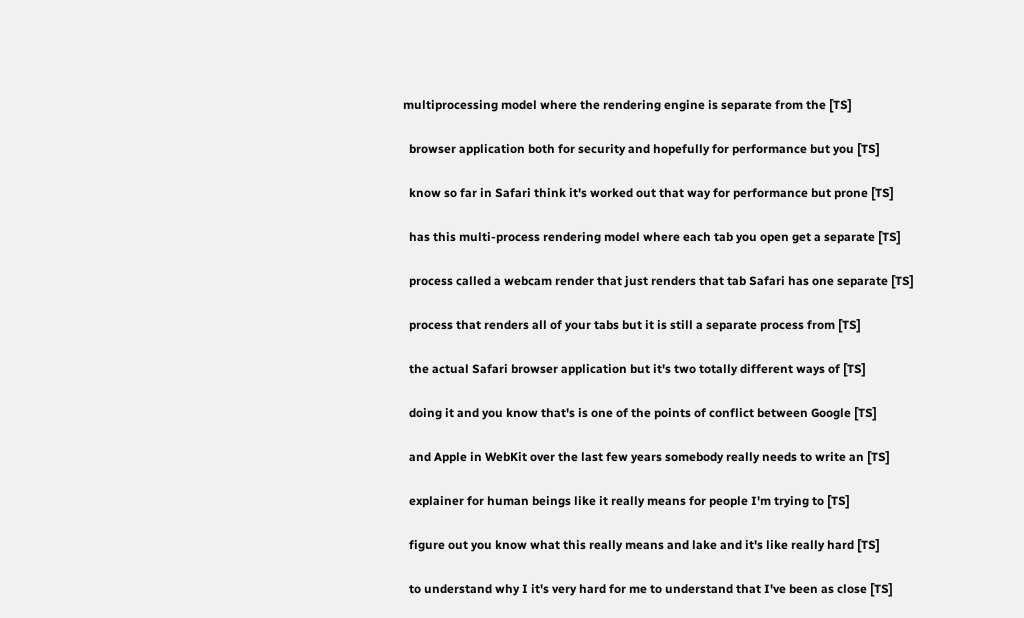multiprocessing model where the rendering engine is separate from the [TS]

  browser application both for security and hopefully for performance but you [TS]

  know so far in Safari think it's worked out that way for performance but prone [TS]

  has this multi-process rendering model where each tab you open get a separate [TS]

  process called a webcam render that just renders that tab Safari has one separate [TS]

  process that renders all of your tabs but it is still a separate process from [TS]

  the actual Safari browser application but it's two totally different ways of [TS]

  doing it and you know that's is one of the points of conflict between Google [TS]

  and Apple in WebKit over the last few years somebody really needs to write an [TS]

  explainer for human beings like it really means for people I'm trying to [TS]

  figure out you know what this really means and lake and it's like really hard [TS]

  to understand why I it's very hard for me to understand that I've been as close [TS]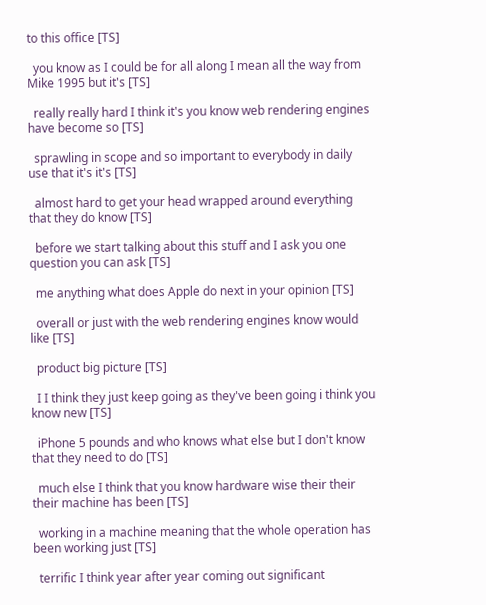to this office [TS]

  you know as I could be for all along I mean all the way from Mike 1995 but it's [TS]

  really really hard I think it's you know web rendering engines have become so [TS]

  sprawling in scope and so important to everybody in daily use that it's it's [TS]

  almost hard to get your head wrapped around everything that they do know [TS]

  before we start talking about this stuff and I ask you one question you can ask [TS]

  me anything what does Apple do next in your opinion [TS]

  overall or just with the web rendering engines know would like [TS]

  product big picture [TS]

  I I think they just keep going as they've been going i think you know new [TS]

  iPhone 5 pounds and who knows what else but I don't know that they need to do [TS]

  much else I think that you know hardware wise their their their machine has been [TS]

  working in a machine meaning that the whole operation has been working just [TS]

  terrific I think year after year coming out significant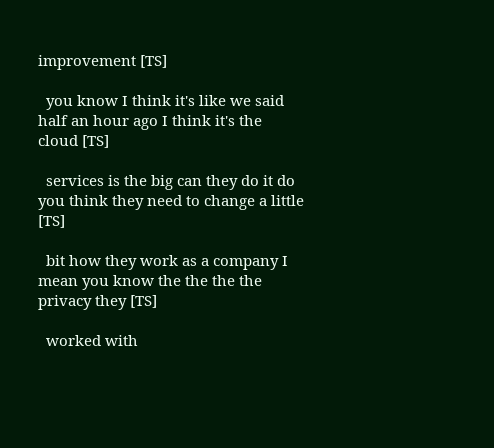improvement [TS]

  you know I think it's like we said half an hour ago I think it's the cloud [TS]

  services is the big can they do it do you think they need to change a little [TS]

  bit how they work as a company I mean you know the the the the privacy they [TS]

  worked with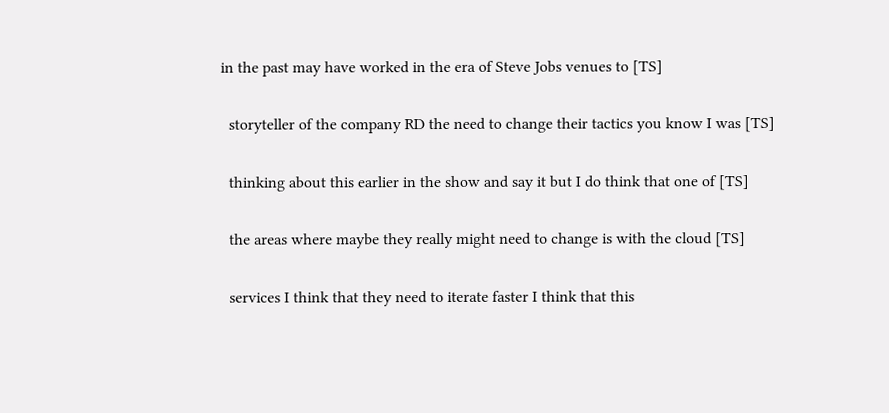in the past may have worked in the era of Steve Jobs venues to [TS]

  storyteller of the company RD the need to change their tactics you know I was [TS]

  thinking about this earlier in the show and say it but I do think that one of [TS]

  the areas where maybe they really might need to change is with the cloud [TS]

  services I think that they need to iterate faster I think that this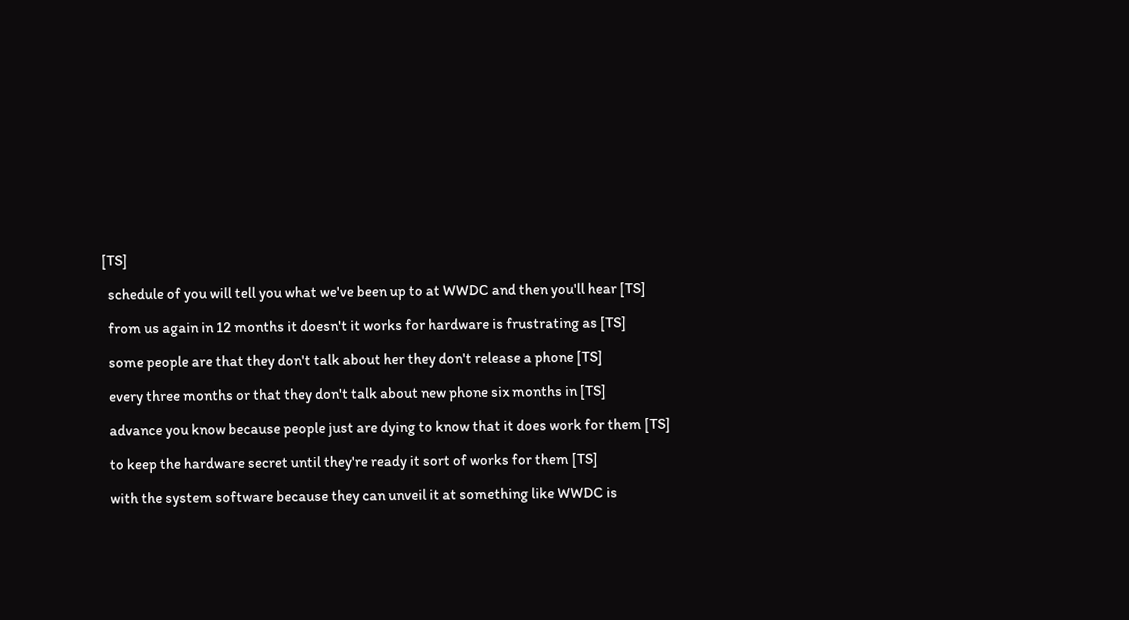[TS]

  schedule of you will tell you what we've been up to at WWDC and then you'll hear [TS]

  from us again in 12 months it doesn't it works for hardware is frustrating as [TS]

  some people are that they don't talk about her they don't release a phone [TS]

  every three months or that they don't talk about new phone six months in [TS]

  advance you know because people just are dying to know that it does work for them [TS]

  to keep the hardware secret until they're ready it sort of works for them [TS]

  with the system software because they can unveil it at something like WWDC is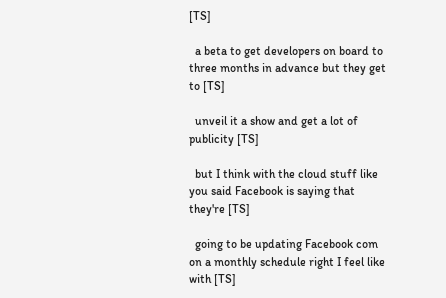[TS]

  a beta to get developers on board to three months in advance but they get to [TS]

  unveil it a show and get a lot of publicity [TS]

  but I think with the cloud stuff like you said Facebook is saying that they're [TS]

  going to be updating Facebook com on a monthly schedule right I feel like with [TS]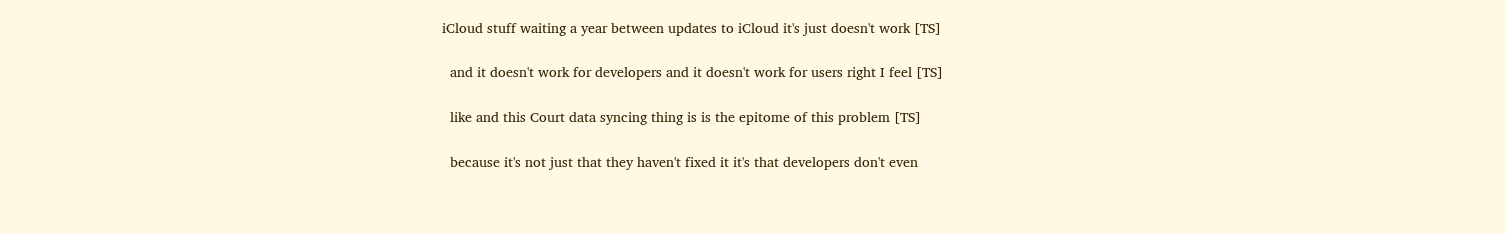iCloud stuff waiting a year between updates to iCloud it's just doesn't work [TS]

  and it doesn't work for developers and it doesn't work for users right I feel [TS]

  like and this Court data syncing thing is is the epitome of this problem [TS]

  because it's not just that they haven't fixed it it's that developers don't even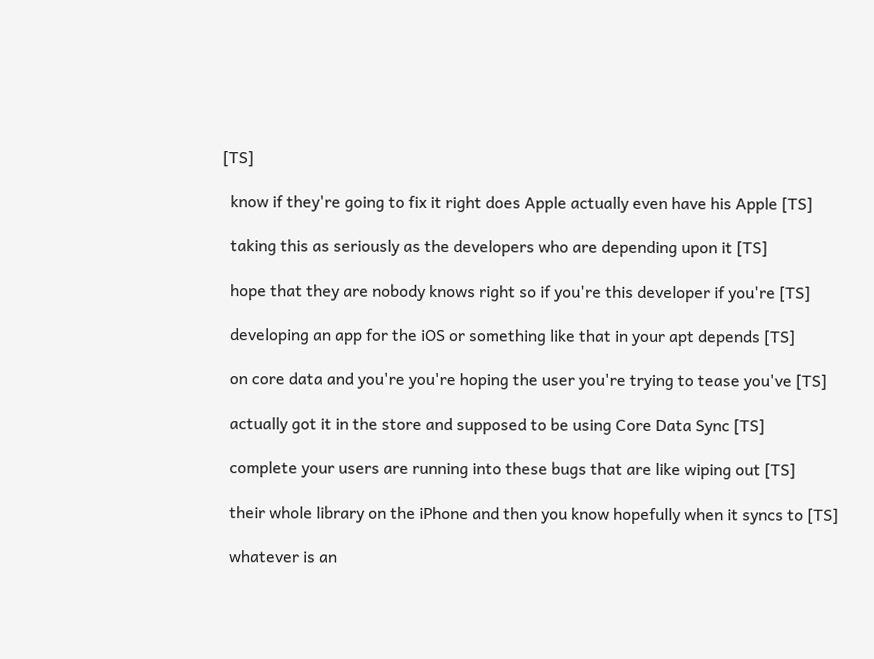[TS]

  know if they're going to fix it right does Apple actually even have his Apple [TS]

  taking this as seriously as the developers who are depending upon it [TS]

  hope that they are nobody knows right so if you're this developer if you're [TS]

  developing an app for the iOS or something like that in your apt depends [TS]

  on core data and you're you're hoping the user you're trying to tease you've [TS]

  actually got it in the store and supposed to be using Core Data Sync [TS]

  complete your users are running into these bugs that are like wiping out [TS]

  their whole library on the iPhone and then you know hopefully when it syncs to [TS]

  whatever is an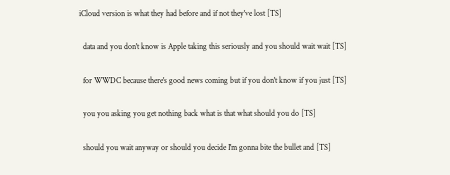iCloud version is what they had before and if not they've lost [TS]

  data and you don't know is Apple taking this seriously and you should wait wait [TS]

  for WWDC because there's good news coming but if you don't know if you just [TS]

  you you asking you get nothing back what is that what should you do [TS]

  should you wait anyway or should you decide I'm gonna bite the bullet and [TS]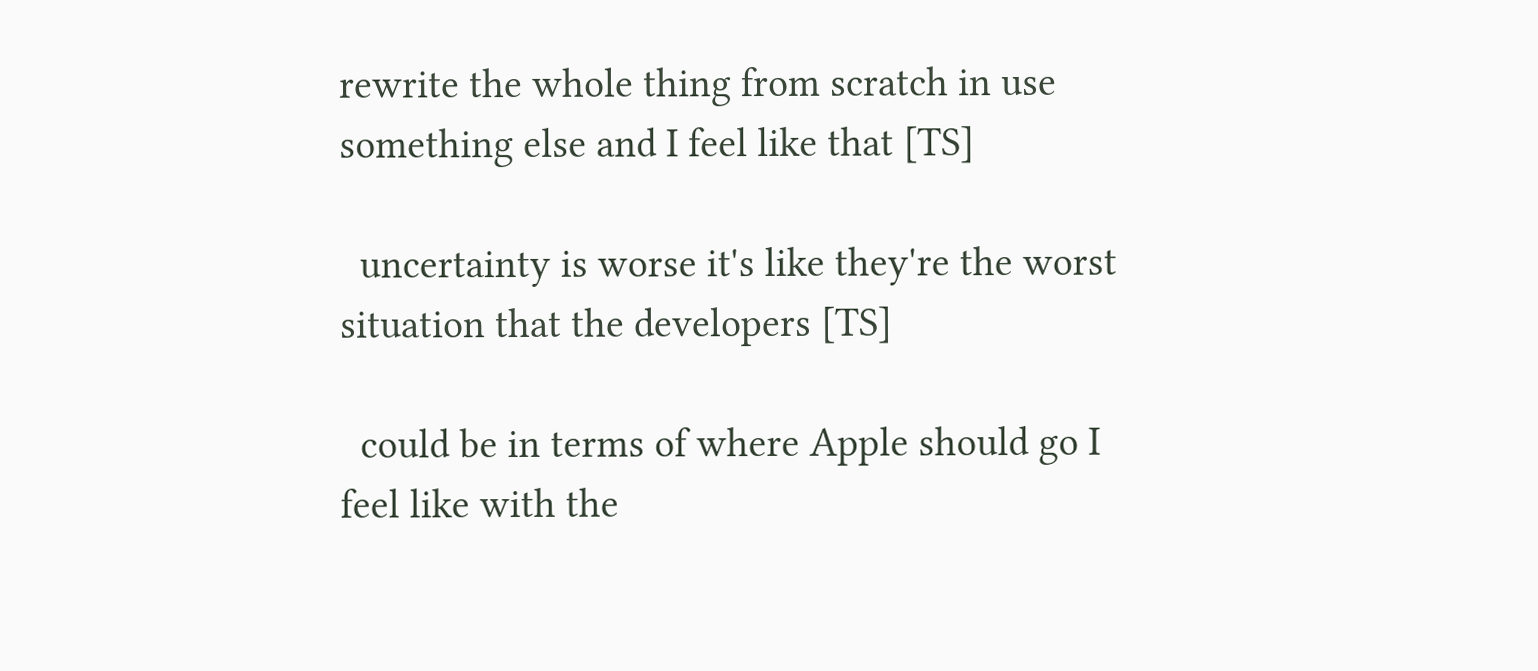rewrite the whole thing from scratch in use something else and I feel like that [TS]

  uncertainty is worse it's like they're the worst situation that the developers [TS]

  could be in terms of where Apple should go I feel like with the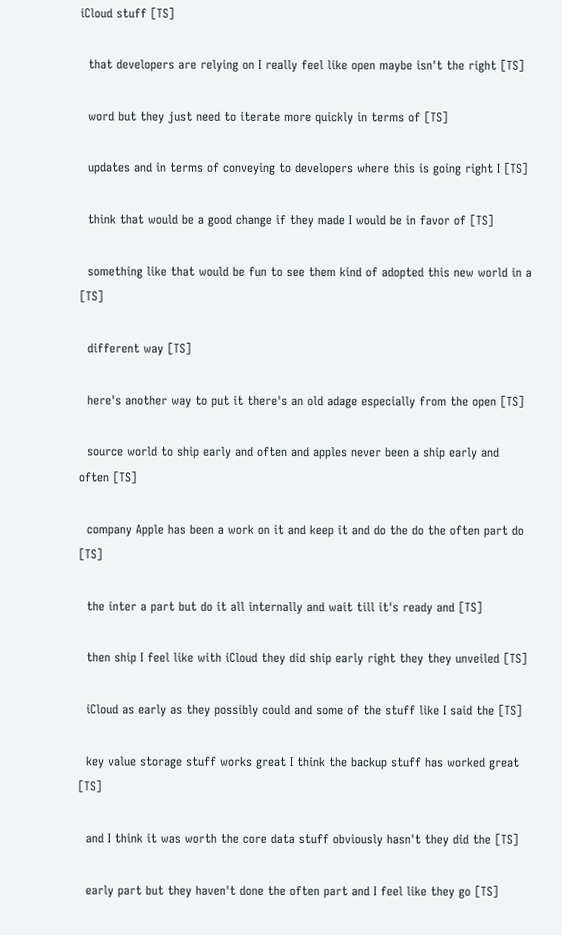iCloud stuff [TS]

  that developers are relying on I really feel like open maybe isn't the right [TS]

  word but they just need to iterate more quickly in terms of [TS]

  updates and in terms of conveying to developers where this is going right I [TS]

  think that would be a good change if they made I would be in favor of [TS]

  something like that would be fun to see them kind of adopted this new world in a [TS]

  different way [TS]

  here's another way to put it there's an old adage especially from the open [TS]

  source world to ship early and often and apples never been a ship early and often [TS]

  company Apple has been a work on it and keep it and do the do the often part do [TS]

  the inter a part but do it all internally and wait till it's ready and [TS]

  then ship I feel like with iCloud they did ship early right they they unveiled [TS]

  iCloud as early as they possibly could and some of the stuff like I said the [TS]

  key value storage stuff works great I think the backup stuff has worked great [TS]

  and I think it was worth the core data stuff obviously hasn't they did the [TS]

  early part but they haven't done the often part and I feel like they go [TS]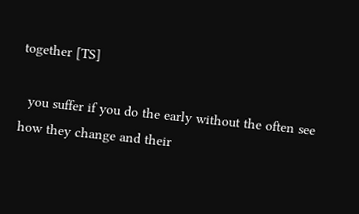together [TS]

  you suffer if you do the early without the often see how they change and their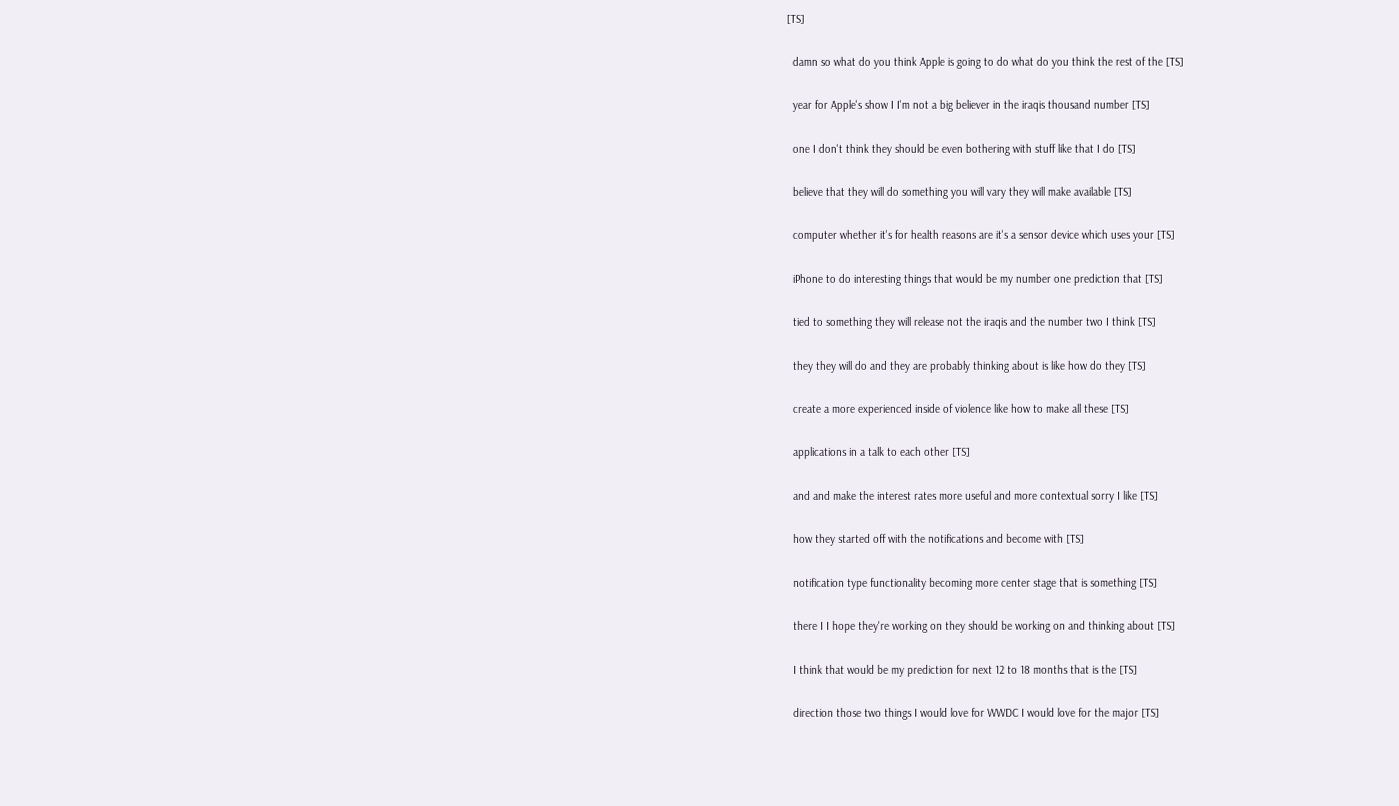[TS]

  damn so what do you think Apple is going to do what do you think the rest of the [TS]

  year for Apple's show I I'm not a big believer in the iraqis thousand number [TS]

  one I don't think they should be even bothering with stuff like that I do [TS]

  believe that they will do something you will vary they will make available [TS]

  computer whether it's for health reasons are it's a sensor device which uses your [TS]

  iPhone to do interesting things that would be my number one prediction that [TS]

  tied to something they will release not the iraqis and the number two I think [TS]

  they they will do and they are probably thinking about is like how do they [TS]

  create a more experienced inside of violence like how to make all these [TS]

  applications in a talk to each other [TS]

  and and make the interest rates more useful and more contextual sorry I like [TS]

  how they started off with the notifications and become with [TS]

  notification type functionality becoming more center stage that is something [TS]

  there I I hope they're working on they should be working on and thinking about [TS]

  I think that would be my prediction for next 12 to 18 months that is the [TS]

  direction those two things I would love for WWDC I would love for the major [TS]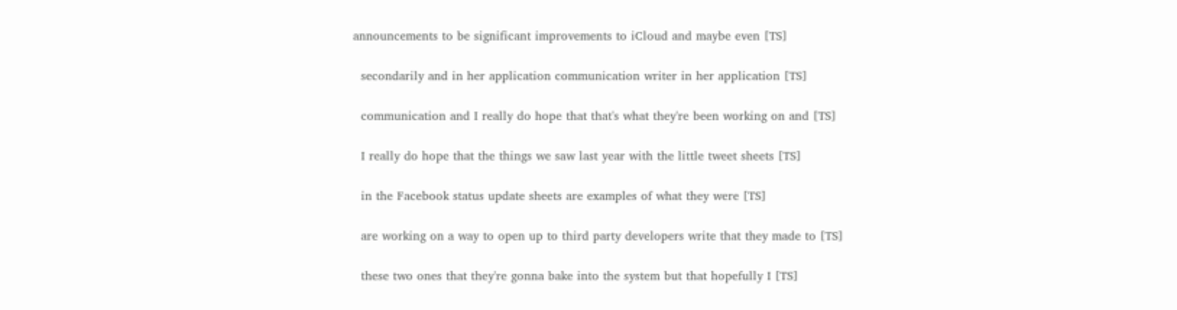announcements to be significant improvements to iCloud and maybe even [TS]

  secondarily and in her application communication writer in her application [TS]

  communication and I really do hope that that's what they're been working on and [TS]

  I really do hope that the things we saw last year with the little tweet sheets [TS]

  in the Facebook status update sheets are examples of what they were [TS]

  are working on a way to open up to third party developers write that they made to [TS]

  these two ones that they're gonna bake into the system but that hopefully I [TS]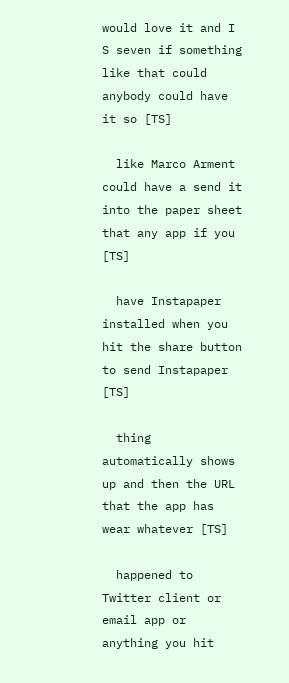would love it and I S seven if something like that could anybody could have it so [TS]

  like Marco Arment could have a send it into the paper sheet that any app if you [TS]

  have Instapaper installed when you hit the share button to send Instapaper [TS]

  thing automatically shows up and then the URL that the app has wear whatever [TS]

  happened to Twitter client or email app or anything you hit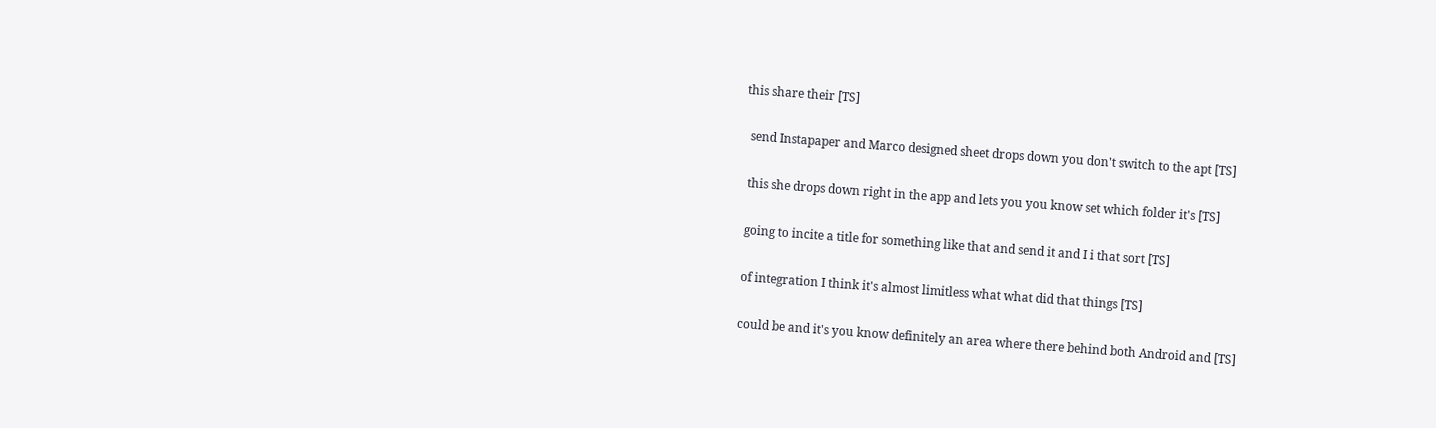this share their [TS]

  send Instapaper and Marco designed sheet drops down you don't switch to the apt [TS]

  this she drops down right in the app and lets you you know set which folder it's [TS]

  going to incite a title for something like that and send it and I i that sort [TS]

  of integration I think it's almost limitless what what did that things [TS]

  could be and it's you know definitely an area where there behind both Android and [TS]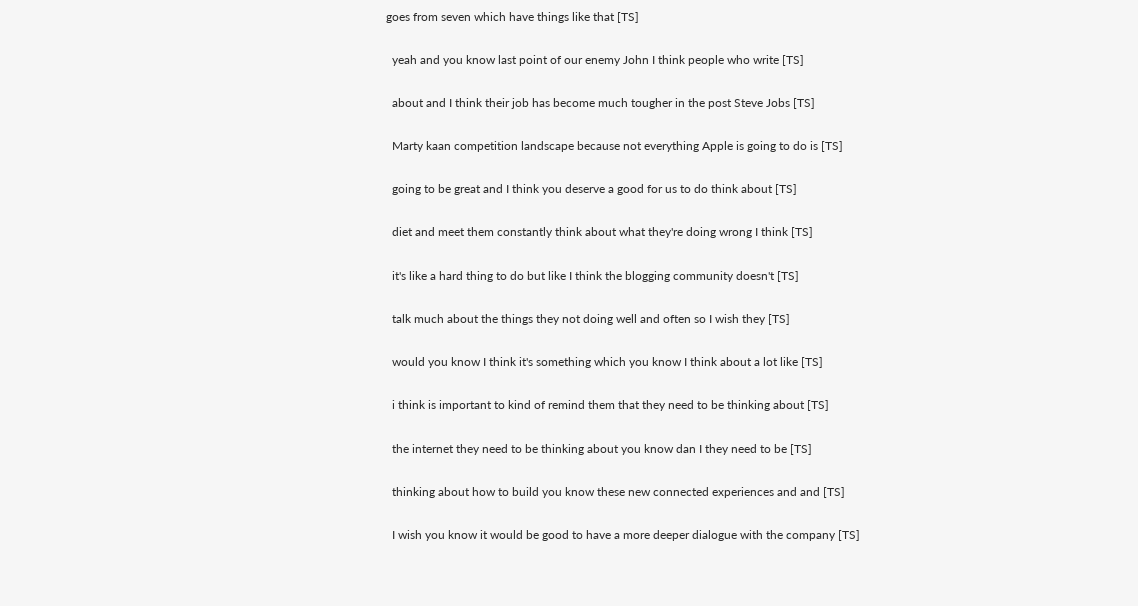goes from seven which have things like that [TS]

  yeah and you know last point of our enemy John I think people who write [TS]

  about and I think their job has become much tougher in the post Steve Jobs [TS]

  Marty kaan competition landscape because not everything Apple is going to do is [TS]

  going to be great and I think you deserve a good for us to do think about [TS]

  diet and meet them constantly think about what they're doing wrong I think [TS]

  it's like a hard thing to do but like I think the blogging community doesn't [TS]

  talk much about the things they not doing well and often so I wish they [TS]

  would you know I think it's something which you know I think about a lot like [TS]

  i think is important to kind of remind them that they need to be thinking about [TS]

  the internet they need to be thinking about you know dan I they need to be [TS]

  thinking about how to build you know these new connected experiences and and [TS]

  I wish you know it would be good to have a more deeper dialogue with the company [TS]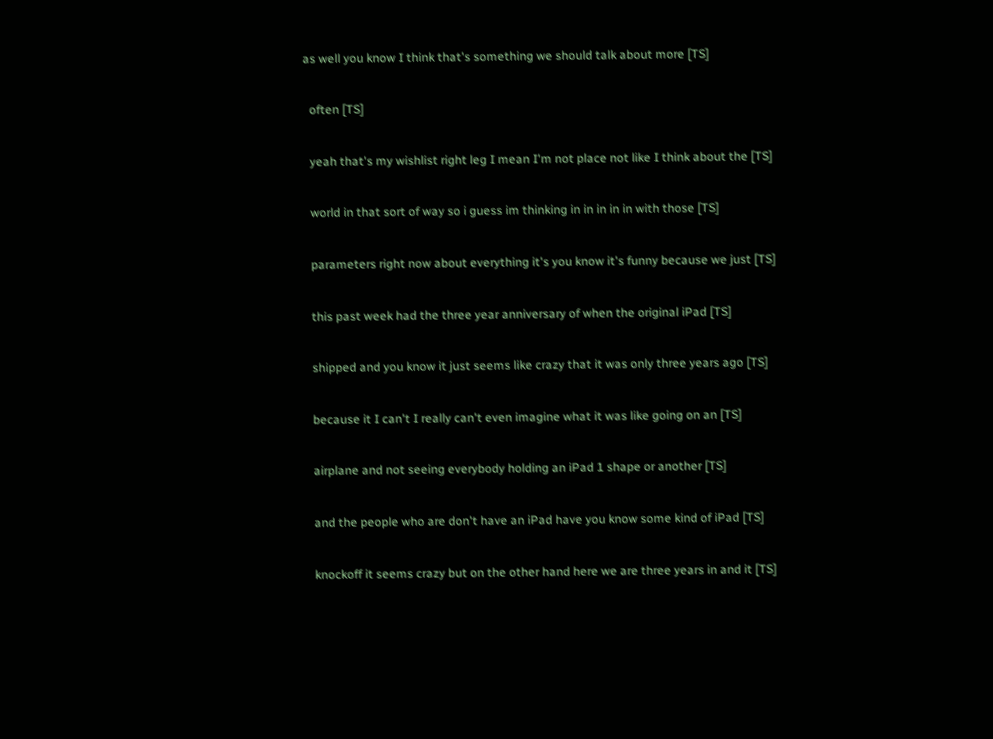as well you know I think that's something we should talk about more [TS]

  often [TS]

  yeah that's my wishlist right leg I mean I'm not place not like I think about the [TS]

  world in that sort of way so i guess im thinking in in in in in with those [TS]

  parameters right now about everything it's you know it's funny because we just [TS]

  this past week had the three year anniversary of when the original iPad [TS]

  shipped and you know it just seems like crazy that it was only three years ago [TS]

  because it I can't I really can't even imagine what it was like going on an [TS]

  airplane and not seeing everybody holding an iPad 1 shape or another [TS]

  and the people who are don't have an iPad have you know some kind of iPad [TS]

  knockoff it seems crazy but on the other hand here we are three years in and it [TS]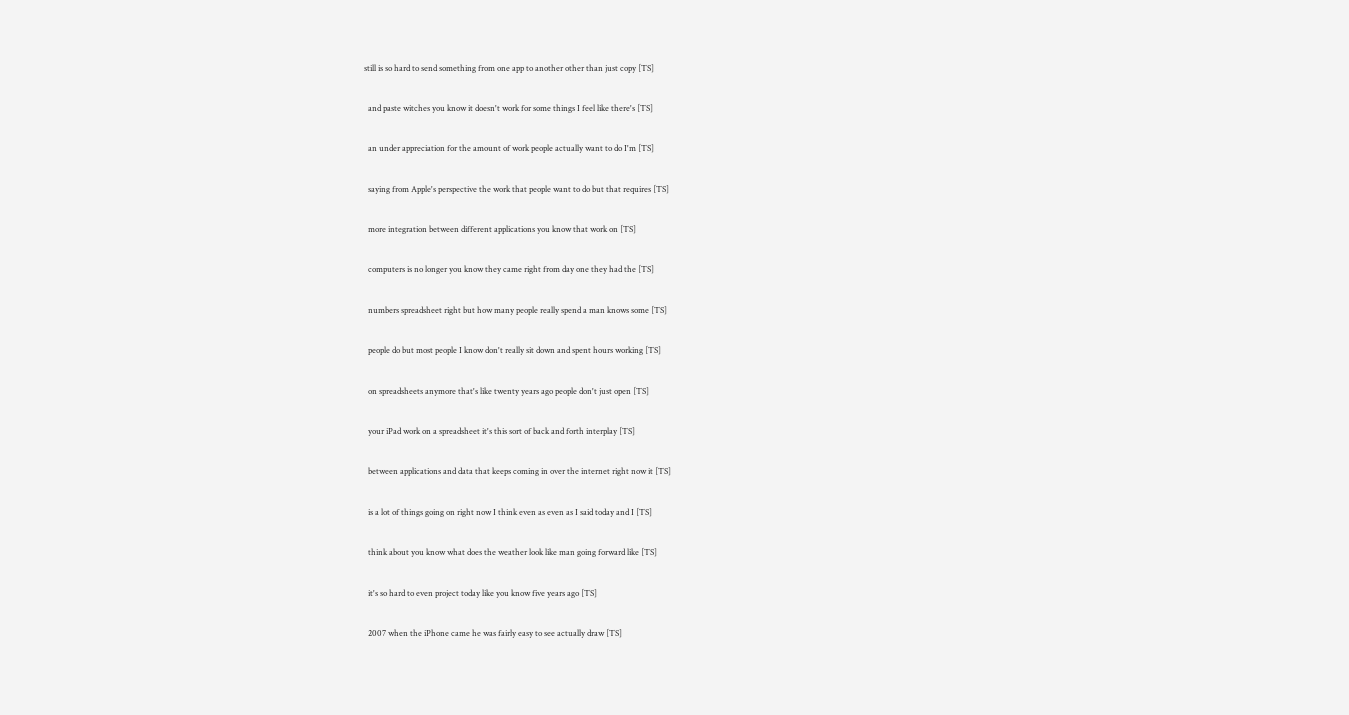still is so hard to send something from one app to another other than just copy [TS]

  and paste witches you know it doesn't work for some things I feel like there's [TS]

  an under appreciation for the amount of work people actually want to do I'm [TS]

  saying from Apple's perspective the work that people want to do but that requires [TS]

  more integration between different applications you know that work on [TS]

  computers is no longer you know they came right from day one they had the [TS]

  numbers spreadsheet right but how many people really spend a man knows some [TS]

  people do but most people I know don't really sit down and spent hours working [TS]

  on spreadsheets anymore that's like twenty years ago people don't just open [TS]

  your iPad work on a spreadsheet it's this sort of back and forth interplay [TS]

  between applications and data that keeps coming in over the internet right now it [TS]

  is a lot of things going on right now I think even as even as I said today and I [TS]

  think about you know what does the weather look like man going forward like [TS]

  it's so hard to even project today like you know five years ago [TS]

  2007 when the iPhone came he was fairly easy to see actually draw [TS]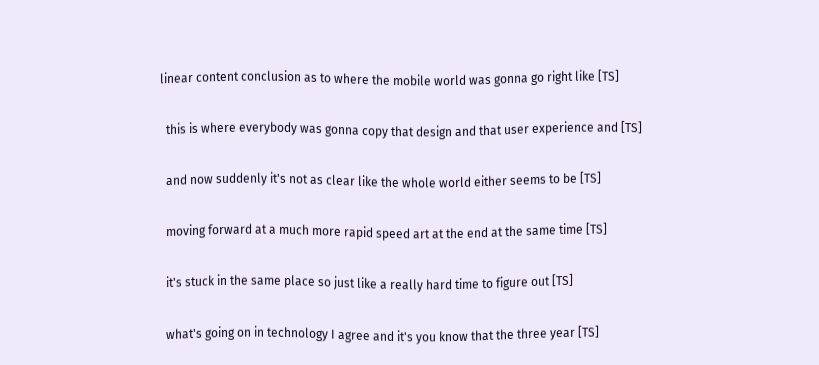linear content conclusion as to where the mobile world was gonna go right like [TS]

  this is where everybody was gonna copy that design and that user experience and [TS]

  and now suddenly it's not as clear like the whole world either seems to be [TS]

  moving forward at a much more rapid speed art at the end at the same time [TS]

  it's stuck in the same place so just like a really hard time to figure out [TS]

  what's going on in technology I agree and it's you know that the three year [TS]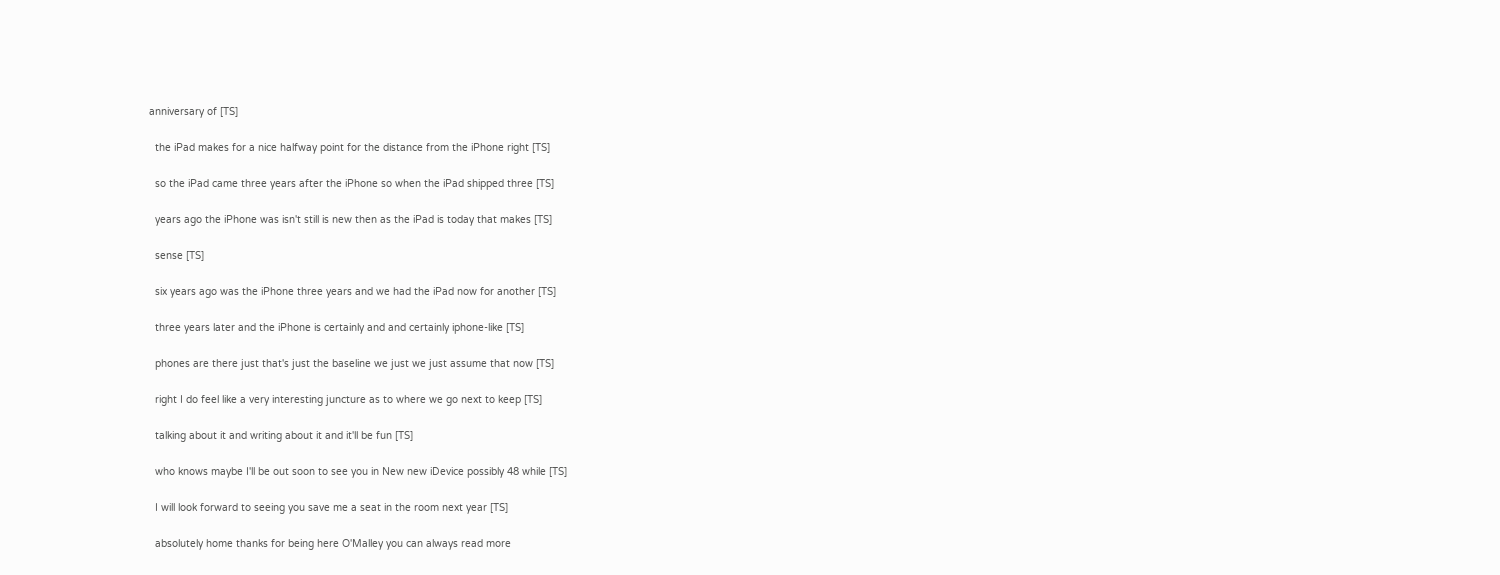anniversary of [TS]

  the iPad makes for a nice halfway point for the distance from the iPhone right [TS]

  so the iPad came three years after the iPhone so when the iPad shipped three [TS]

  years ago the iPhone was isn't still is new then as the iPad is today that makes [TS]

  sense [TS]

  six years ago was the iPhone three years and we had the iPad now for another [TS]

  three years later and the iPhone is certainly and and certainly iphone-like [TS]

  phones are there just that's just the baseline we just we just assume that now [TS]

  right I do feel like a very interesting juncture as to where we go next to keep [TS]

  talking about it and writing about it and it'll be fun [TS]

  who knows maybe I'll be out soon to see you in New new iDevice possibly 48 while [TS]

  I will look forward to seeing you save me a seat in the room next year [TS]

  absolutely home thanks for being here O'Malley you can always read more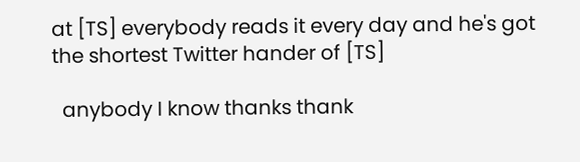at [TS] everybody reads it every day and he's got the shortest Twitter hander of [TS]

  anybody I know thanks thank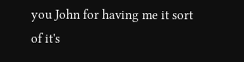you John for having me it sort of it's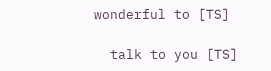wonderful to [TS]

  talk to you [TS]